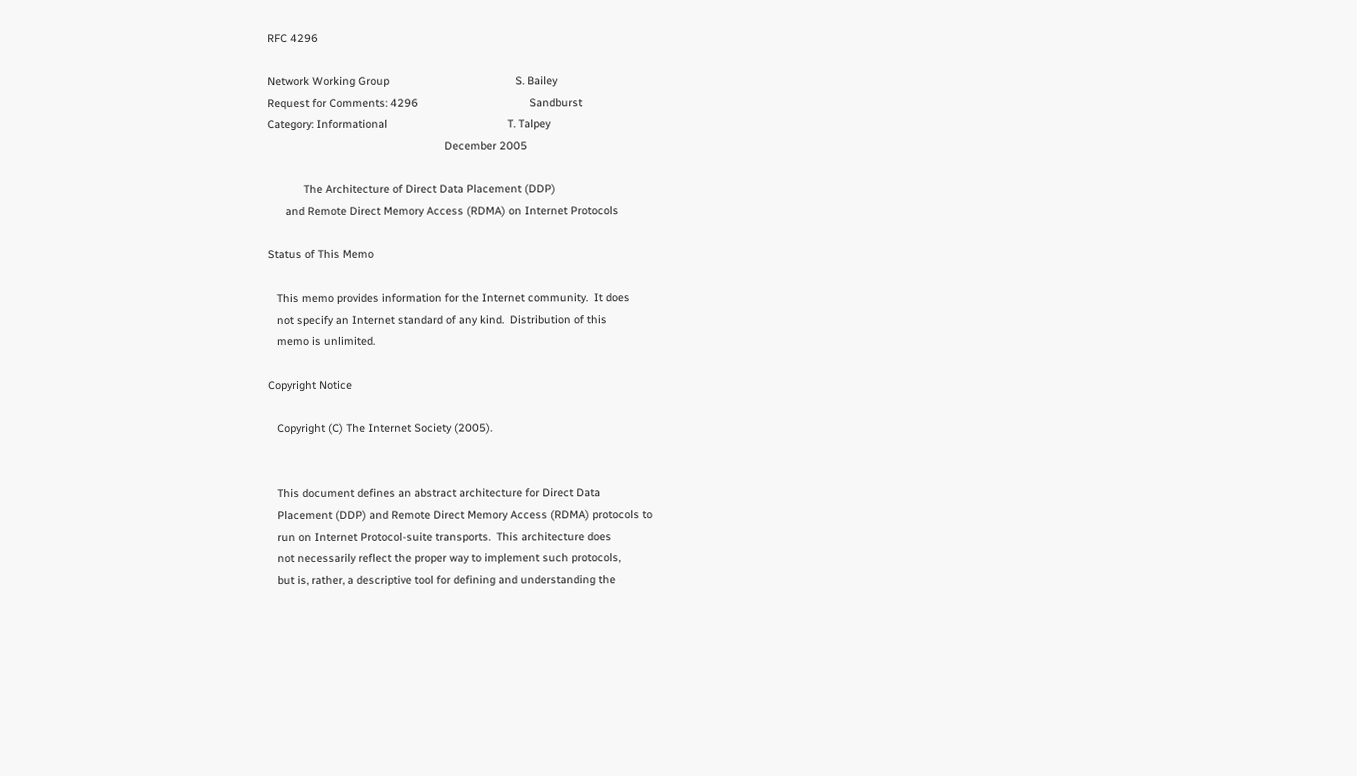RFC 4296

Network Working Group                                          S. Bailey
Request for Comments: 4296                                     Sandburst
Category: Informational                                        T. Talpey
                                                           December 2005

            The Architecture of Direct Data Placement (DDP)
      and Remote Direct Memory Access (RDMA) on Internet Protocols

Status of This Memo

   This memo provides information for the Internet community.  It does
   not specify an Internet standard of any kind.  Distribution of this
   memo is unlimited.

Copyright Notice

   Copyright (C) The Internet Society (2005).


   This document defines an abstract architecture for Direct Data
   Placement (DDP) and Remote Direct Memory Access (RDMA) protocols to
   run on Internet Protocol-suite transports.  This architecture does
   not necessarily reflect the proper way to implement such protocols,
   but is, rather, a descriptive tool for defining and understanding the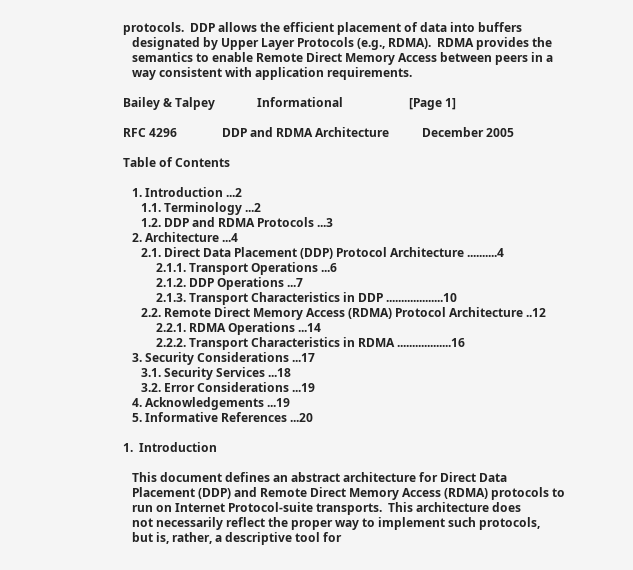protocols.  DDP allows the efficient placement of data into buffers
   designated by Upper Layer Protocols (e.g., RDMA).  RDMA provides the
   semantics to enable Remote Direct Memory Access between peers in a
   way consistent with application requirements.

Bailey & Talpey              Informational                      [Page 1]

RFC 4296               DDP and RDMA Architecture           December 2005

Table of Contents

   1. Introduction ...2
      1.1. Terminology ...2
      1.2. DDP and RDMA Protocols ...3
   2. Architecture ...4
      2.1. Direct Data Placement (DDP) Protocol Architecture ..........4
           2.1.1. Transport Operations ...6
           2.1.2. DDP Operations ...7
           2.1.3. Transport Characteristics in DDP ...................10
      2.2. Remote Direct Memory Access (RDMA) Protocol Architecture ..12
           2.2.1. RDMA Operations ...14
           2.2.2. Transport Characteristics in RDMA ..................16
   3. Security Considerations ...17
      3.1. Security Services ...18
      3.2. Error Considerations ...19
   4. Acknowledgements ...19
   5. Informative References ...20

1.  Introduction

   This document defines an abstract architecture for Direct Data
   Placement (DDP) and Remote Direct Memory Access (RDMA) protocols to
   run on Internet Protocol-suite transports.  This architecture does
   not necessarily reflect the proper way to implement such protocols,
   but is, rather, a descriptive tool for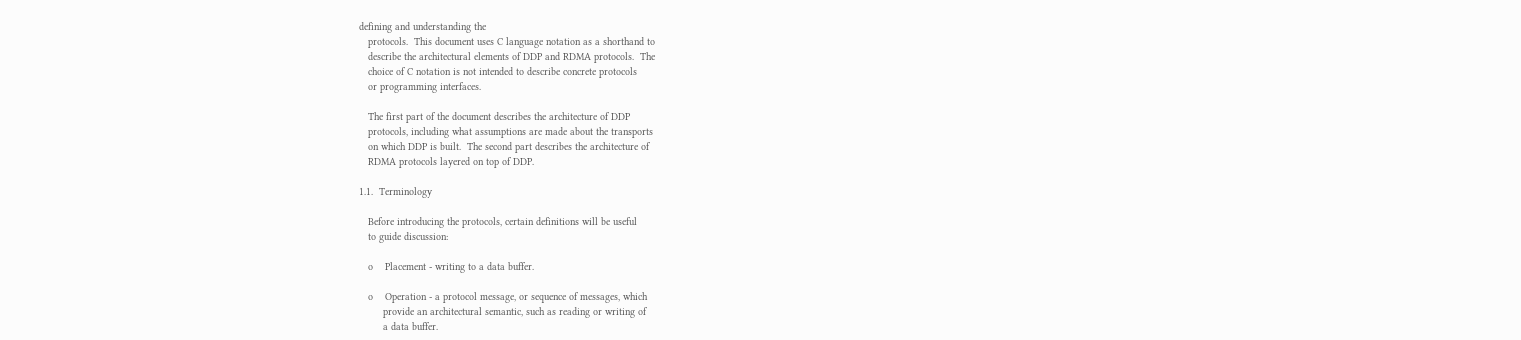defining and understanding the
   protocols.  This document uses C language notation as a shorthand to
   describe the architectural elements of DDP and RDMA protocols.  The
   choice of C notation is not intended to describe concrete protocols
   or programming interfaces.

   The first part of the document describes the architecture of DDP
   protocols, including what assumptions are made about the transports
   on which DDP is built.  The second part describes the architecture of
   RDMA protocols layered on top of DDP.

1.1.  Terminology

   Before introducing the protocols, certain definitions will be useful
   to guide discussion:

   o    Placement - writing to a data buffer.

   o    Operation - a protocol message, or sequence of messages, which
        provide an architectural semantic, such as reading or writing of
        a data buffer.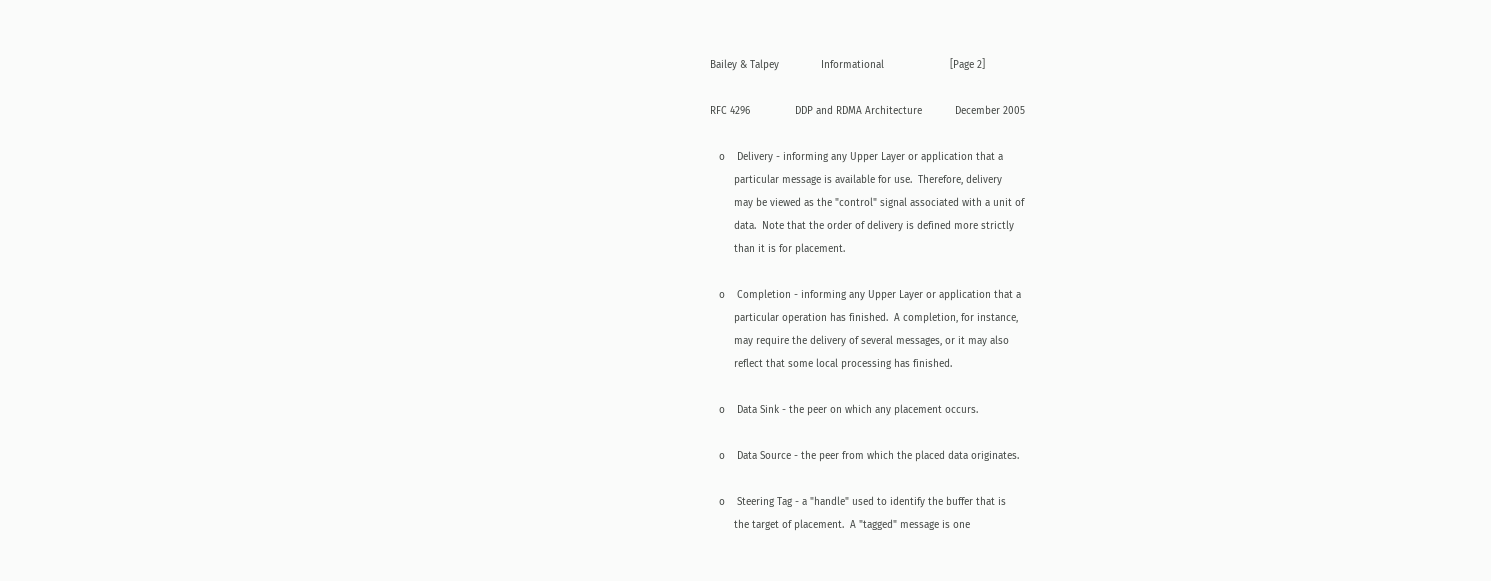Bailey & Talpey              Informational                      [Page 2]

RFC 4296               DDP and RDMA Architecture           December 2005

   o    Delivery - informing any Upper Layer or application that a
        particular message is available for use.  Therefore, delivery
        may be viewed as the "control" signal associated with a unit of
        data.  Note that the order of delivery is defined more strictly
        than it is for placement.

   o    Completion - informing any Upper Layer or application that a
        particular operation has finished.  A completion, for instance,
        may require the delivery of several messages, or it may also
        reflect that some local processing has finished.

   o    Data Sink - the peer on which any placement occurs.

   o    Data Source - the peer from which the placed data originates.

   o    Steering Tag - a "handle" used to identify the buffer that is
        the target of placement.  A "tagged" message is one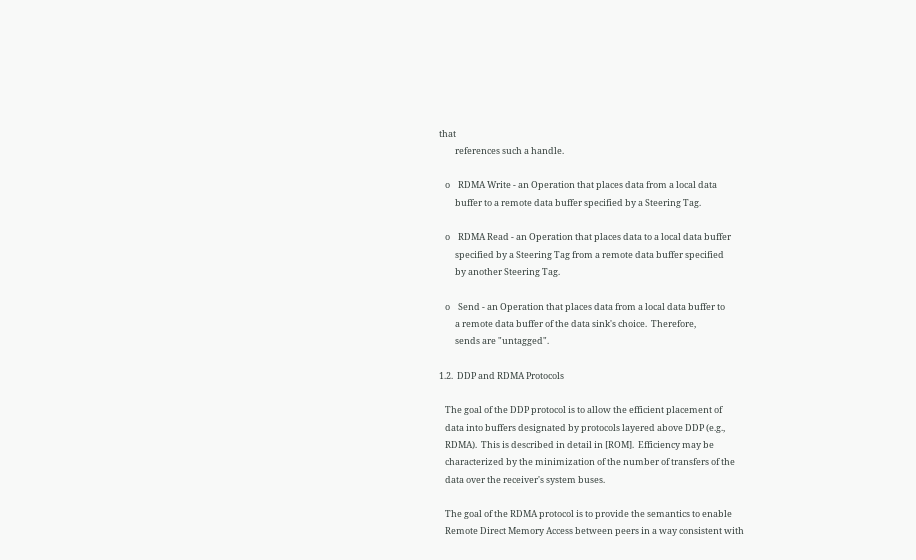that
        references such a handle.

   o    RDMA Write - an Operation that places data from a local data
        buffer to a remote data buffer specified by a Steering Tag.

   o    RDMA Read - an Operation that places data to a local data buffer
        specified by a Steering Tag from a remote data buffer specified
        by another Steering Tag.

   o    Send - an Operation that places data from a local data buffer to
        a remote data buffer of the data sink's choice.  Therefore,
        sends are "untagged".

1.2.  DDP and RDMA Protocols

   The goal of the DDP protocol is to allow the efficient placement of
   data into buffers designated by protocols layered above DDP (e.g.,
   RDMA).  This is described in detail in [ROM].  Efficiency may be
   characterized by the minimization of the number of transfers of the
   data over the receiver's system buses.

   The goal of the RDMA protocol is to provide the semantics to enable
   Remote Direct Memory Access between peers in a way consistent with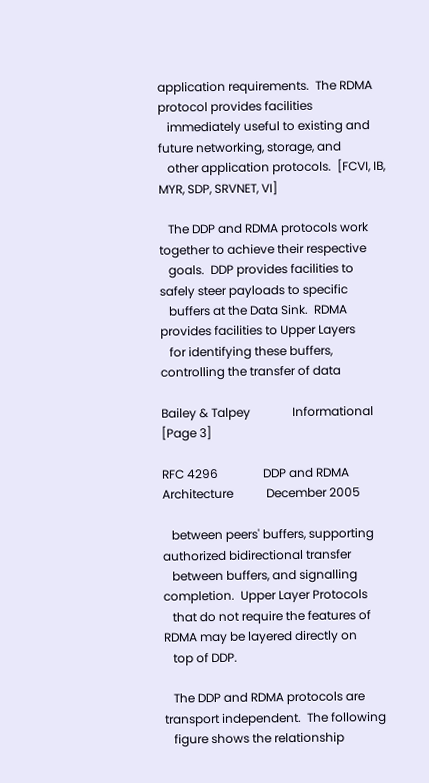application requirements.  The RDMA protocol provides facilities
   immediately useful to existing and future networking, storage, and
   other application protocols.  [FCVI, IB, MYR, SDP, SRVNET, VI]

   The DDP and RDMA protocols work together to achieve their respective
   goals.  DDP provides facilities to safely steer payloads to specific
   buffers at the Data Sink.  RDMA provides facilities to Upper Layers
   for identifying these buffers, controlling the transfer of data

Bailey & Talpey              Informational                      [Page 3]

RFC 4296               DDP and RDMA Architecture           December 2005

   between peers' buffers, supporting authorized bidirectional transfer
   between buffers, and signalling completion.  Upper Layer Protocols
   that do not require the features of RDMA may be layered directly on
   top of DDP.

   The DDP and RDMA protocols are transport independent.  The following
   figure shows the relationship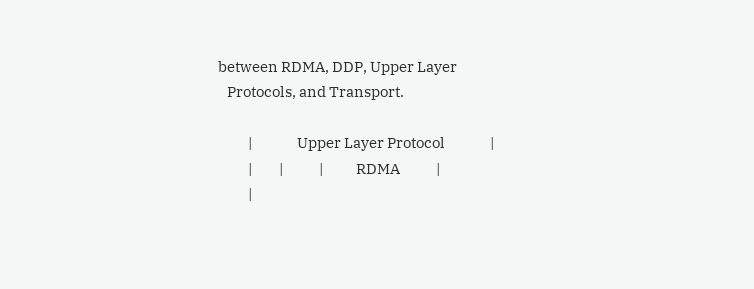between RDMA, DDP, Upper Layer
   Protocols, and Transport.

          |               Upper Layer Protocol               |
          |         |            |           RDMA            |
          |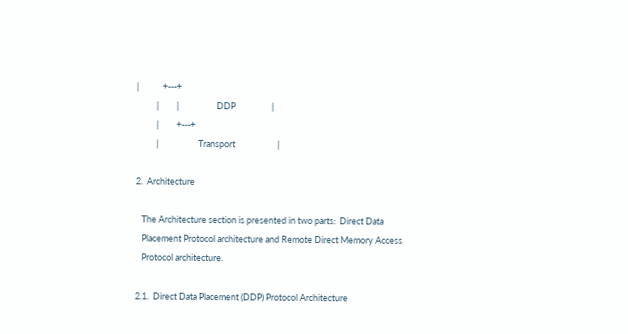|            +---+
          |         |                   DDP                  |
          |         +---+
          |                    Transport                     |

2.  Architecture

   The Architecture section is presented in two parts:  Direct Data
   Placement Protocol architecture and Remote Direct Memory Access
   Protocol architecture.

2.1.  Direct Data Placement (DDP) Protocol Architecture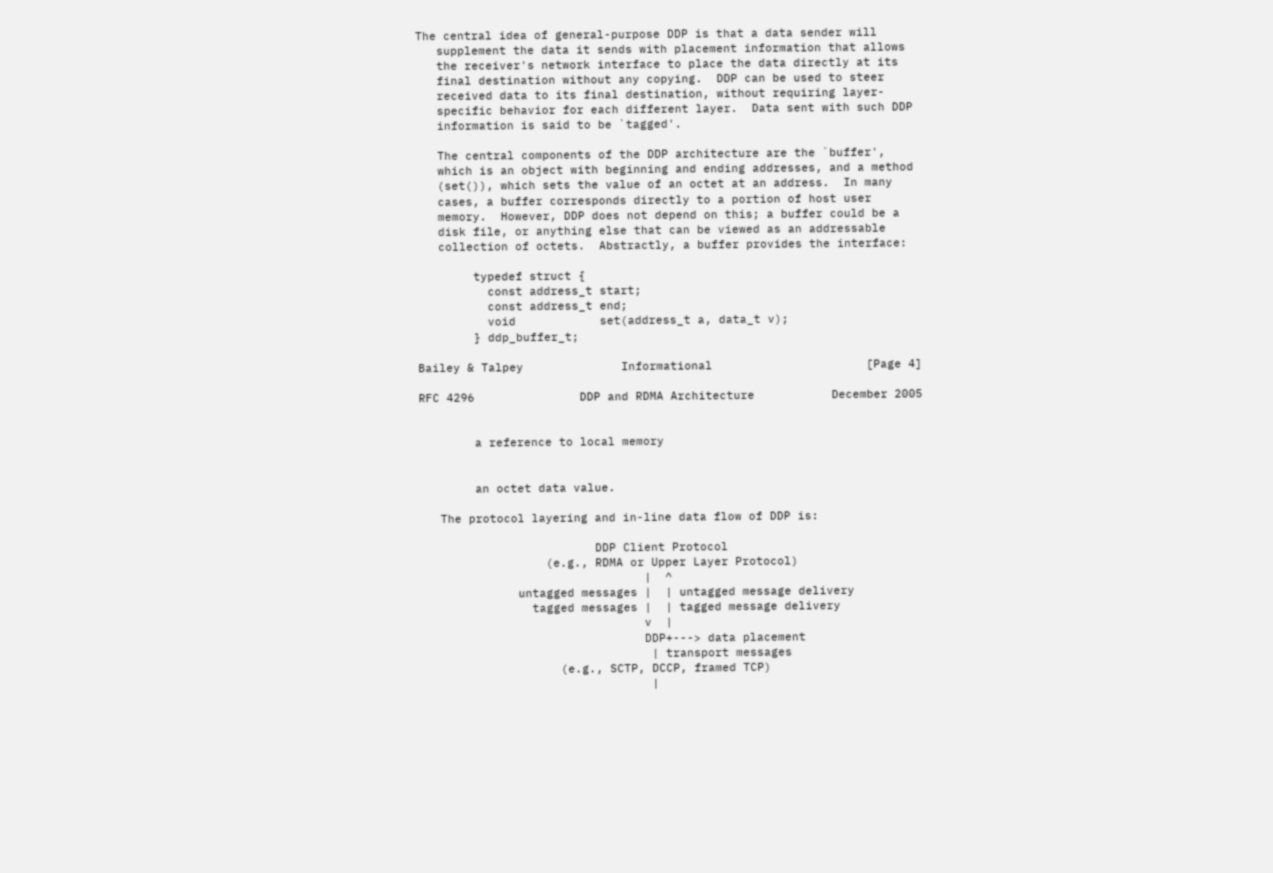The central idea of general-purpose DDP is that a data sender will
   supplement the data it sends with placement information that allows
   the receiver's network interface to place the data directly at its
   final destination without any copying.  DDP can be used to steer
   received data to its final destination, without requiring layer-
   specific behavior for each different layer.  Data sent with such DDP
   information is said to be `tagged'.

   The central components of the DDP architecture are the `buffer',
   which is an object with beginning and ending addresses, and a method
   (set()), which sets the value of an octet at an address.  In many
   cases, a buffer corresponds directly to a portion of host user
   memory.  However, DDP does not depend on this; a buffer could be a
   disk file, or anything else that can be viewed as an addressable
   collection of octets.  Abstractly, a buffer provides the interface:

        typedef struct {
          const address_t start;
          const address_t end;
          void            set(address_t a, data_t v);
        } ddp_buffer_t;

Bailey & Talpey              Informational                      [Page 4]

RFC 4296               DDP and RDMA Architecture           December 2005


        a reference to local memory


        an octet data value.

   The protocol layering and in-line data flow of DDP is:

                         DDP Client Protocol
                  (e.g., RDMA or Upper Layer Protocol)
                                |  ^
              untagged messages |  | untagged message delivery
                tagged messages |  | tagged message delivery
                                v  |
                                DDP+---> data placement
                                 | transport messages
                    (e.g., SCTP, DCCP, framed TCP)
                                 |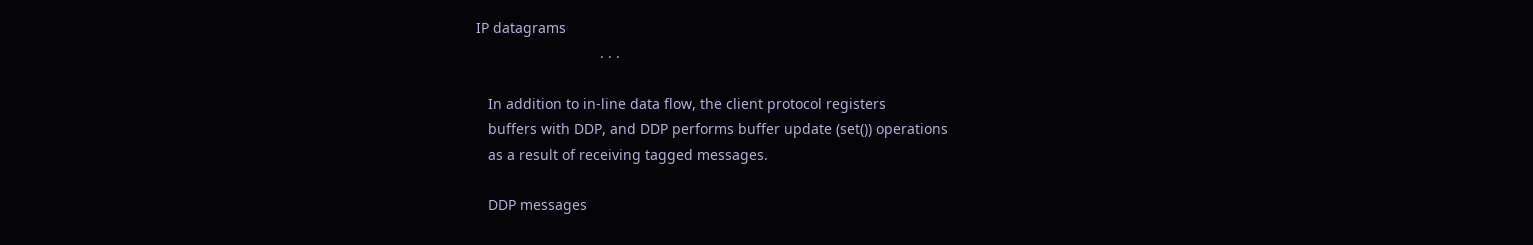IP datagrams
                               . . .

   In addition to in-line data flow, the client protocol registers
   buffers with DDP, and DDP performs buffer update (set()) operations
   as a result of receiving tagged messages.

   DDP messages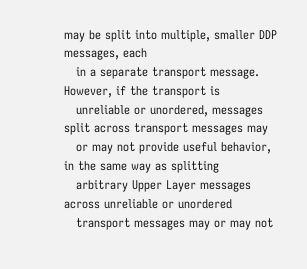may be split into multiple, smaller DDP messages, each
   in a separate transport message.  However, if the transport is
   unreliable or unordered, messages split across transport messages may
   or may not provide useful behavior, in the same way as splitting
   arbitrary Upper Layer messages across unreliable or unordered
   transport messages may or may not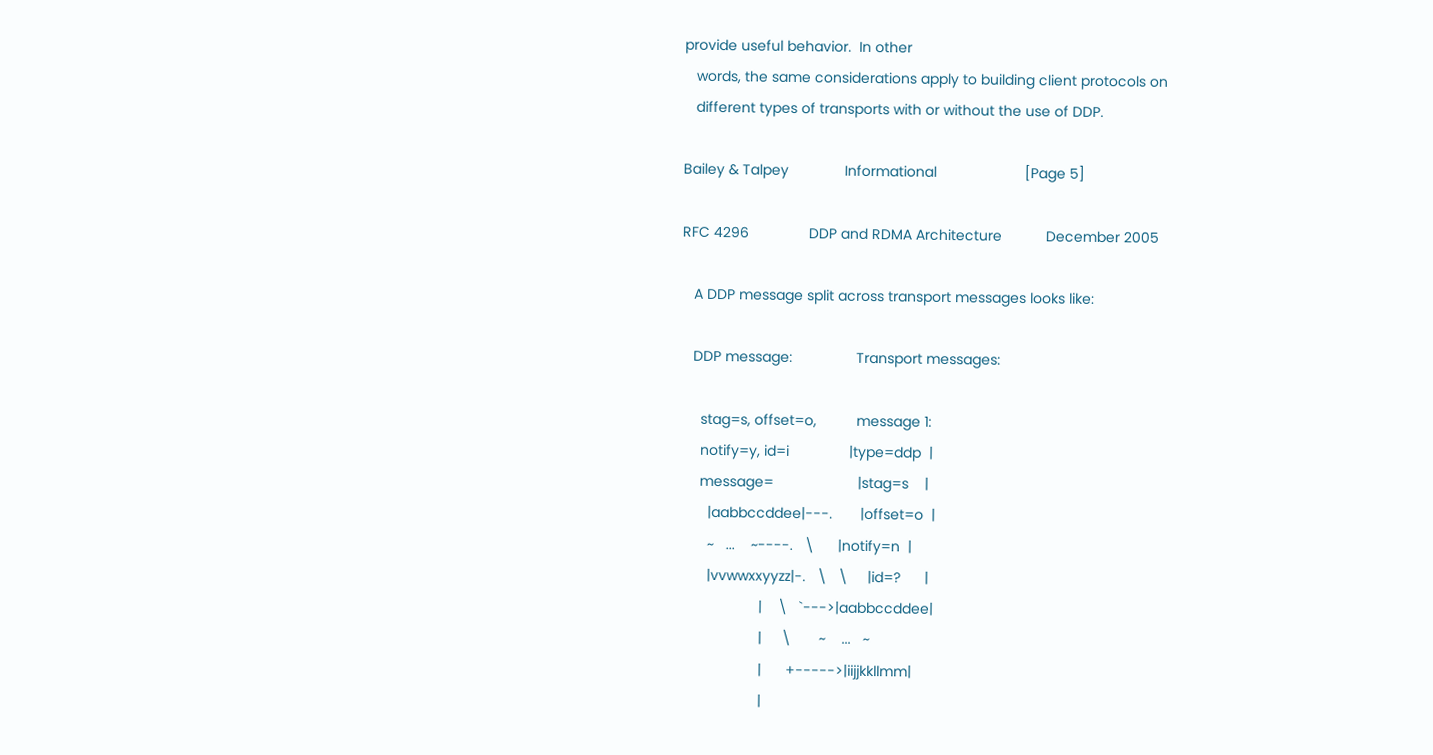provide useful behavior.  In other
   words, the same considerations apply to building client protocols on
   different types of transports with or without the use of DDP.

Bailey & Talpey              Informational                      [Page 5]

RFC 4296               DDP and RDMA Architecture           December 2005

   A DDP message split across transport messages looks like:

   DDP message:                Transport messages:

     stag=s, offset=o,          message 1:
     notify=y, id=i               |type=ddp  |
     message=                     |stag=s    |
       |aabbccddee|---.       |offset=o  |
       ~   ...    ~----.   \      |notify=n  |
       |vvwwxxyyzz|-.   \   \     |id=?      |
                    |    \   `--->|aabbccddee|
                    |     \       ~    ...   ~
                    |      +----->|iijjkkllmm|
                    |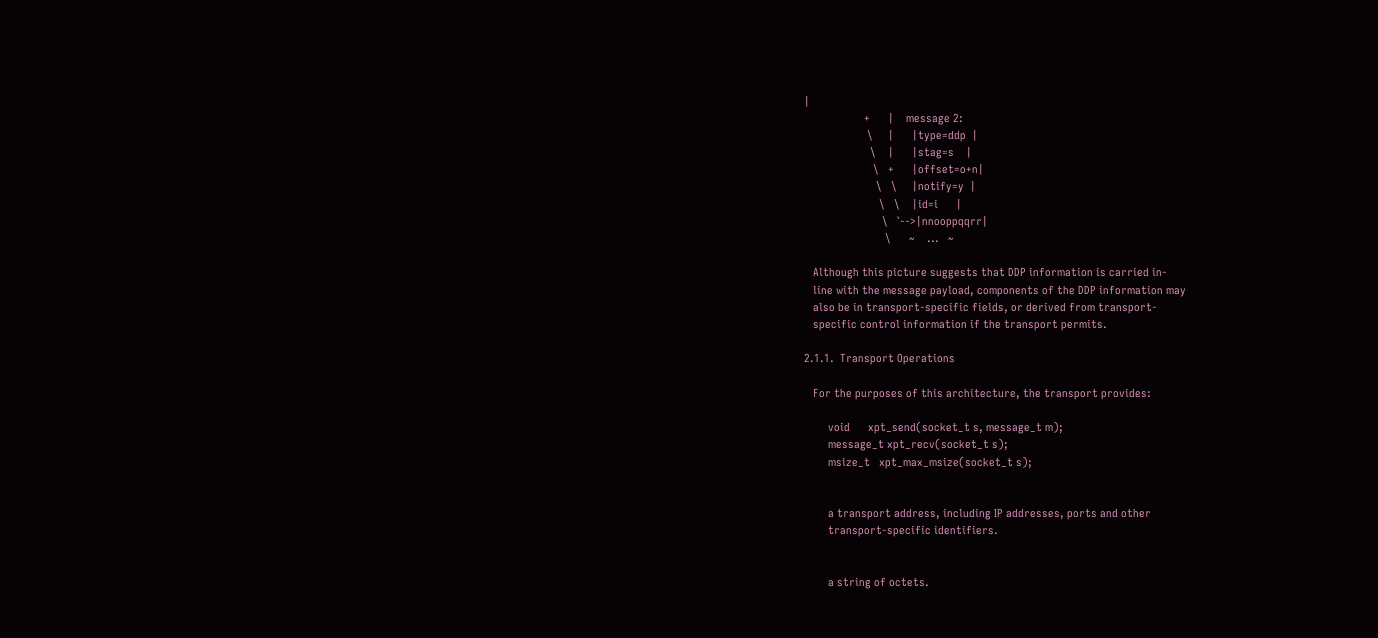|
                    +      |    message 2:
                     \     |      |type=ddp  |
                      \    |      |stag=s    |
                       \   +      |offset=o+n|
                        \   \     |notify=y  |
                         \   \    |id=i      |
                          \   `-->|nnooppqqrr|
                           \      ~    ...   ~

   Although this picture suggests that DDP information is carried in-
   line with the message payload, components of the DDP information may
   also be in transport-specific fields, or derived from transport-
   specific control information if the transport permits.

2.1.1.  Transport Operations

   For the purposes of this architecture, the transport provides:

        void      xpt_send(socket_t s, message_t m);
        message_t xpt_recv(socket_t s);
        msize_t   xpt_max_msize(socket_t s);


        a transport address, including IP addresses, ports and other
        transport-specific identifiers.


        a string of octets.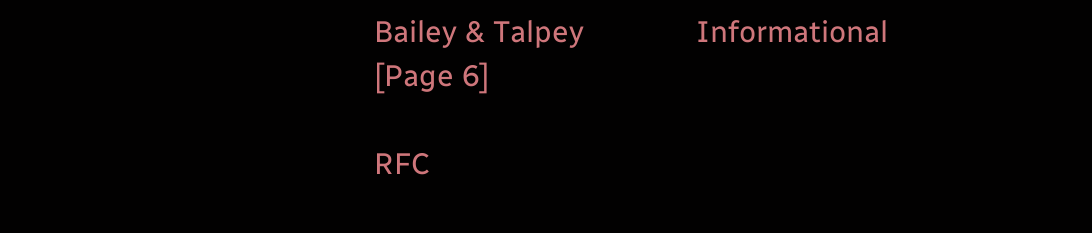Bailey & Talpey              Informational                      [Page 6]

RFC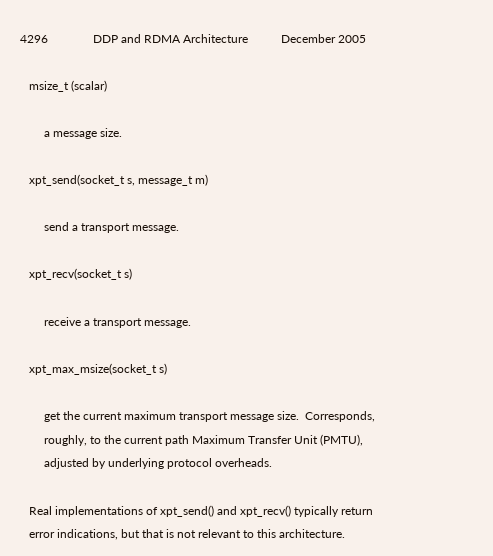4296               DDP and RDMA Architecture           December 2005

   msize_t (scalar)

        a message size.

   xpt_send(socket_t s, message_t m)

        send a transport message.

   xpt_recv(socket_t s)

        receive a transport message.

   xpt_max_msize(socket_t s)

        get the current maximum transport message size.  Corresponds,
        roughly, to the current path Maximum Transfer Unit (PMTU),
        adjusted by underlying protocol overheads.

   Real implementations of xpt_send() and xpt_recv() typically return
   error indications, but that is not relevant to this architecture.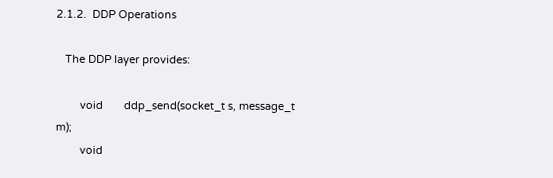2.1.2.  DDP Operations

   The DDP layer provides:

        void       ddp_send(socket_t s, message_t m);
        void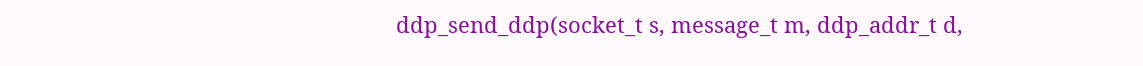ddp_send_ddp(socket_t s, message_t m, ddp_addr_t d,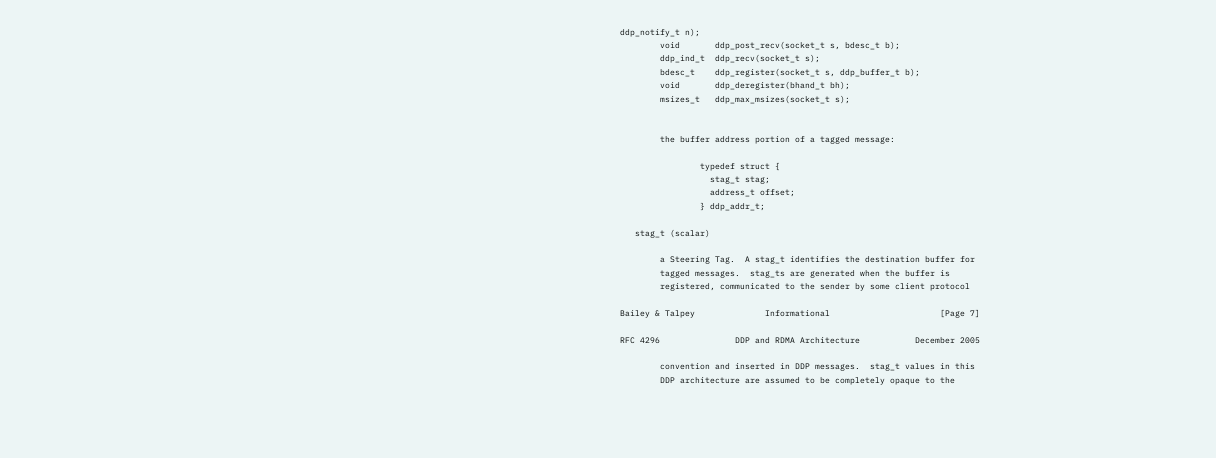ddp_notify_t n);
        void       ddp_post_recv(socket_t s, bdesc_t b);
        ddp_ind_t  ddp_recv(socket_t s);
        bdesc_t    ddp_register(socket_t s, ddp_buffer_t b);
        void       ddp_deregister(bhand_t bh);
        msizes_t   ddp_max_msizes(socket_t s);


        the buffer address portion of a tagged message:

                typedef struct {
                  stag_t stag;
                  address_t offset;
                } ddp_addr_t;

   stag_t (scalar)

        a Steering Tag.  A stag_t identifies the destination buffer for
        tagged messages.  stag_ts are generated when the buffer is
        registered, communicated to the sender by some client protocol

Bailey & Talpey              Informational                      [Page 7]

RFC 4296               DDP and RDMA Architecture           December 2005

        convention and inserted in DDP messages.  stag_t values in this
        DDP architecture are assumed to be completely opaque to the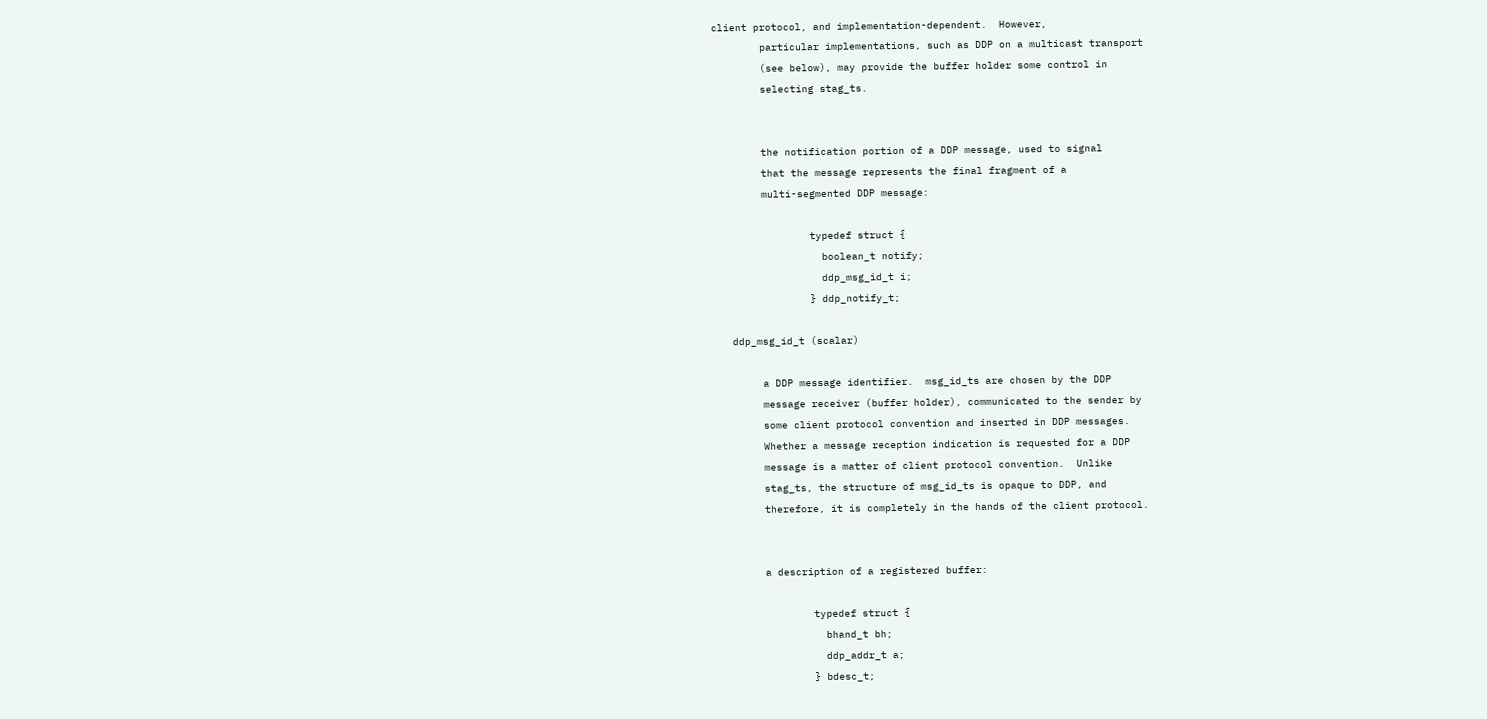client protocol, and implementation-dependent.  However,
        particular implementations, such as DDP on a multicast transport
        (see below), may provide the buffer holder some control in
        selecting stag_ts.


        the notification portion of a DDP message, used to signal
        that the message represents the final fragment of a
        multi-segmented DDP message:

                typedef struct {
                  boolean_t notify;
                  ddp_msg_id_t i;
                } ddp_notify_t;

   ddp_msg_id_t (scalar)

        a DDP message identifier.  msg_id_ts are chosen by the DDP
        message receiver (buffer holder), communicated to the sender by
        some client protocol convention and inserted in DDP messages.
        Whether a message reception indication is requested for a DDP
        message is a matter of client protocol convention.  Unlike
        stag_ts, the structure of msg_id_ts is opaque to DDP, and
        therefore, it is completely in the hands of the client protocol.


        a description of a registered buffer:

                typedef struct {
                  bhand_t bh;
                  ddp_addr_t a;
                } bdesc_t;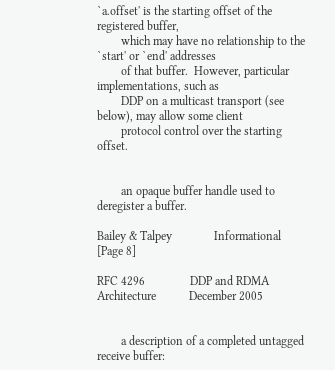`a.offset' is the starting offset of the registered buffer,
        which may have no relationship to the `start' or `end' addresses
        of that buffer.  However, particular implementations, such as
        DDP on a multicast transport (see below), may allow some client
        protocol control over the starting offset.


        an opaque buffer handle used to deregister a buffer.

Bailey & Talpey              Informational                      [Page 8]

RFC 4296               DDP and RDMA Architecture           December 2005


        a description of a completed untagged receive buffer: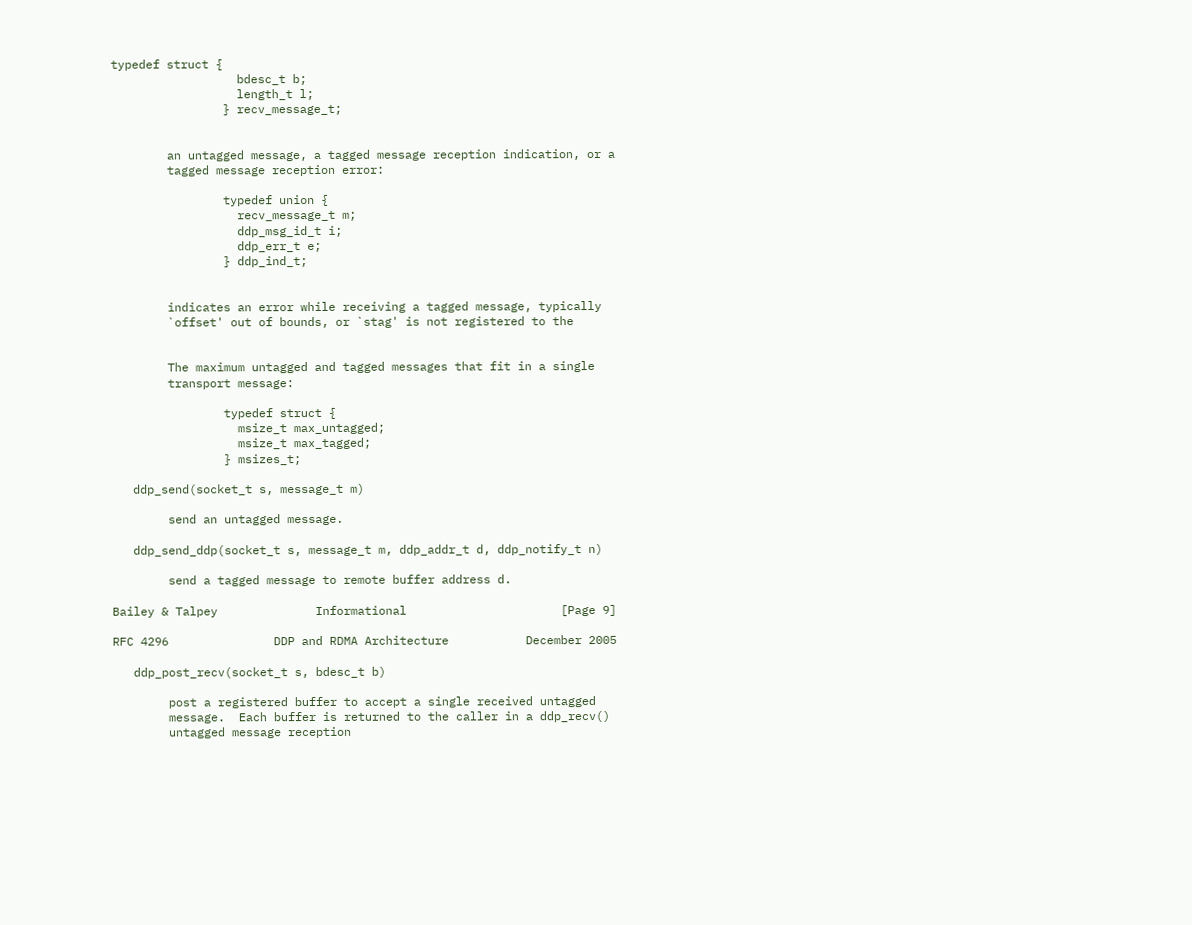typedef struct {
                  bdesc_t b;
                  length_t l;
                } recv_message_t;


        an untagged message, a tagged message reception indication, or a
        tagged message reception error:

                typedef union {
                  recv_message_t m;
                  ddp_msg_id_t i;
                  ddp_err_t e;
                } ddp_ind_t;


        indicates an error while receiving a tagged message, typically
        `offset' out of bounds, or `stag' is not registered to the


        The maximum untagged and tagged messages that fit in a single
        transport message:

                typedef struct {
                  msize_t max_untagged;
                  msize_t max_tagged;
                } msizes_t;

   ddp_send(socket_t s, message_t m)

        send an untagged message.

   ddp_send_ddp(socket_t s, message_t m, ddp_addr_t d, ddp_notify_t n)

        send a tagged message to remote buffer address d.

Bailey & Talpey              Informational                      [Page 9]

RFC 4296               DDP and RDMA Architecture           December 2005

   ddp_post_recv(socket_t s, bdesc_t b)

        post a registered buffer to accept a single received untagged
        message.  Each buffer is returned to the caller in a ddp_recv()
        untagged message reception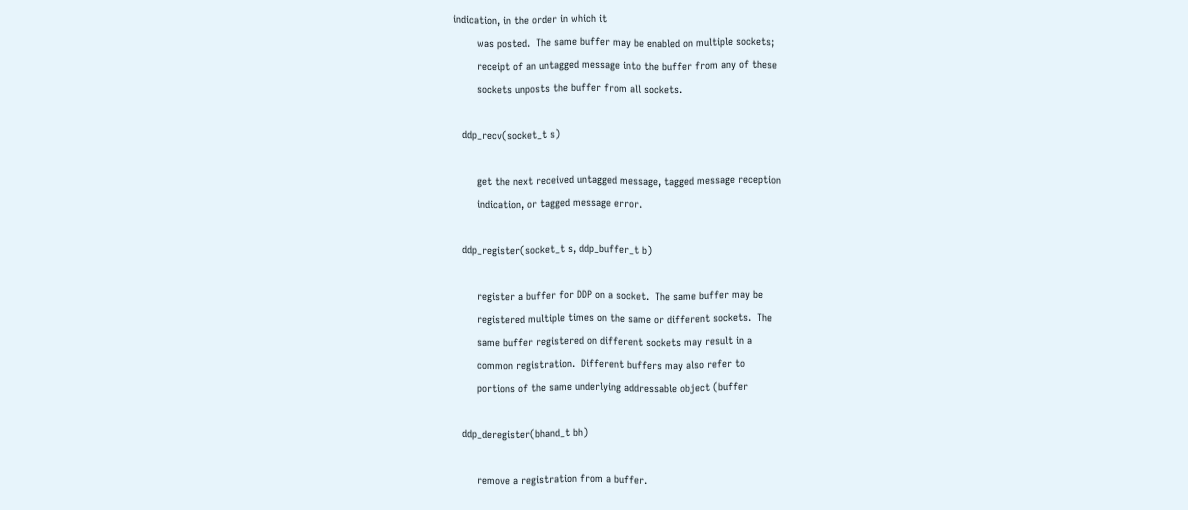indication, in the order in which it
        was posted.  The same buffer may be enabled on multiple sockets;
        receipt of an untagged message into the buffer from any of these
        sockets unposts the buffer from all sockets.

   ddp_recv(socket_t s)

        get the next received untagged message, tagged message reception
        indication, or tagged message error.

   ddp_register(socket_t s, ddp_buffer_t b)

        register a buffer for DDP on a socket.  The same buffer may be
        registered multiple times on the same or different sockets.  The
        same buffer registered on different sockets may result in a
        common registration.  Different buffers may also refer to
        portions of the same underlying addressable object (buffer

   ddp_deregister(bhand_t bh)

        remove a registration from a buffer.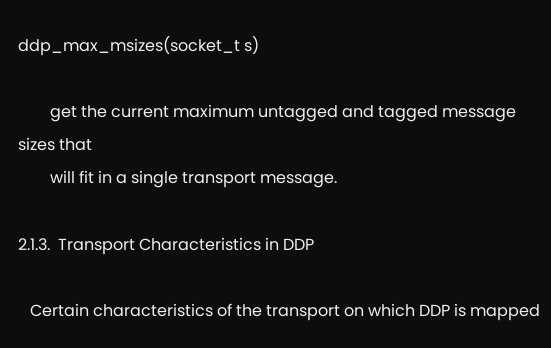ddp_max_msizes(socket_t s)

        get the current maximum untagged and tagged message sizes that
        will fit in a single transport message.

2.1.3.  Transport Characteristics in DDP

   Certain characteristics of the transport on which DDP is mapped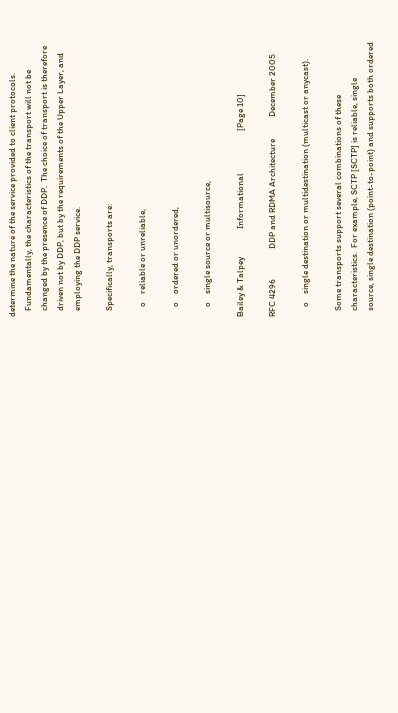determine the nature of the service provided to client protocols.
   Fundamentally, the characteristics of the transport will not be
   changed by the presence of DDP.  The choice of transport is therefore
   driven not by DDP, but by the requirements of the Upper Layer, and
   employing the DDP service.

   Specifically, transports are:

     o    reliable or unreliable,

     o    ordered or unordered,

     o    single source or multisource,

Bailey & Talpey              Informational                     [Page 10]

RFC 4296               DDP and RDMA Architecture           December 2005

     o    single destination or multidestination (multicast or anycast).

   Some transports support several combinations of these
   characteristics.  For example, SCTP [SCTP] is reliable, single
   source, single destination (point-to-point) and supports both ordered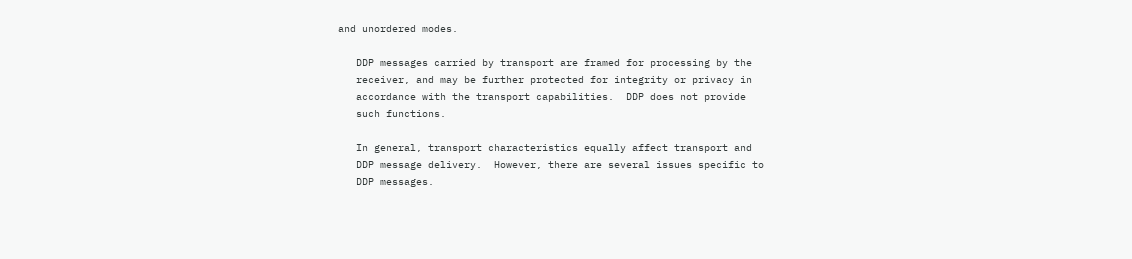and unordered modes.

   DDP messages carried by transport are framed for processing by the
   receiver, and may be further protected for integrity or privacy in
   accordance with the transport capabilities.  DDP does not provide
   such functions.

   In general, transport characteristics equally affect transport and
   DDP message delivery.  However, there are several issues specific to
   DDP messages.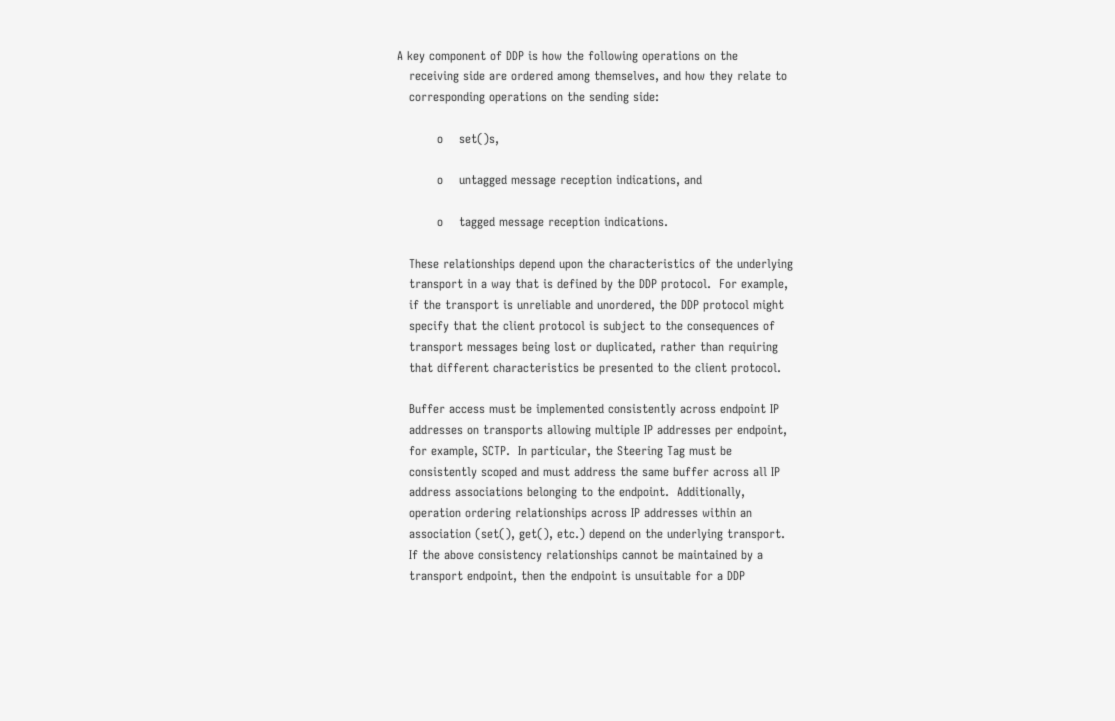A key component of DDP is how the following operations on the
   receiving side are ordered among themselves, and how they relate to
   corresponding operations on the sending side:

          o    set()s,

          o    untagged message reception indications, and

          o    tagged message reception indications.

   These relationships depend upon the characteristics of the underlying
   transport in a way that is defined by the DDP protocol.  For example,
   if the transport is unreliable and unordered, the DDP protocol might
   specify that the client protocol is subject to the consequences of
   transport messages being lost or duplicated, rather than requiring
   that different characteristics be presented to the client protocol.

   Buffer access must be implemented consistently across endpoint IP
   addresses on transports allowing multiple IP addresses per endpoint,
   for example, SCTP.  In particular, the Steering Tag must be
   consistently scoped and must address the same buffer across all IP
   address associations belonging to the endpoint.  Additionally,
   operation ordering relationships across IP addresses within an
   association (set(), get(), etc.) depend on the underlying transport.
   If the above consistency relationships cannot be maintained by a
   transport endpoint, then the endpoint is unsuitable for a DDP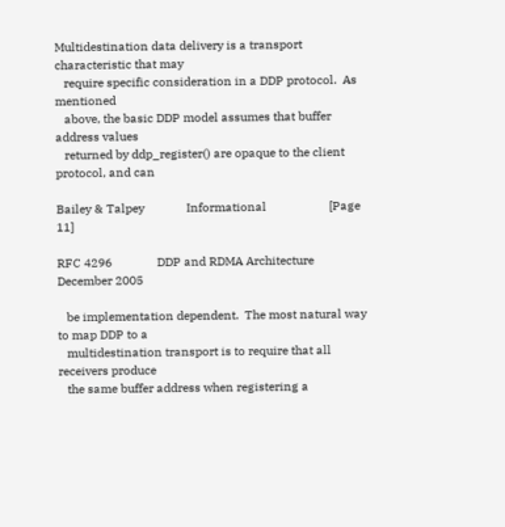Multidestination data delivery is a transport characteristic that may
   require specific consideration in a DDP protocol.  As mentioned
   above, the basic DDP model assumes that buffer address values
   returned by ddp_register() are opaque to the client protocol, and can

Bailey & Talpey              Informational                     [Page 11]

RFC 4296               DDP and RDMA Architecture           December 2005

   be implementation dependent.  The most natural way to map DDP to a
   multidestination transport is to require that all receivers produce
   the same buffer address when registering a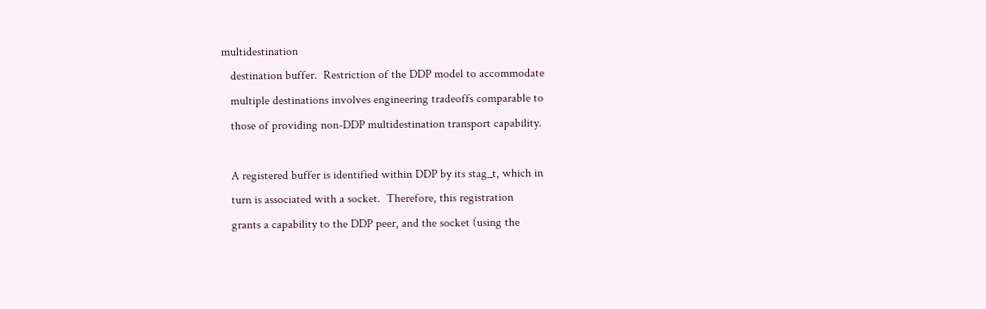multidestination
   destination buffer.  Restriction of the DDP model to accommodate
   multiple destinations involves engineering tradeoffs comparable to
   those of providing non-DDP multidestination transport capability.

   A registered buffer is identified within DDP by its stag_t, which in
   turn is associated with a socket.  Therefore, this registration
   grants a capability to the DDP peer, and the socket (using the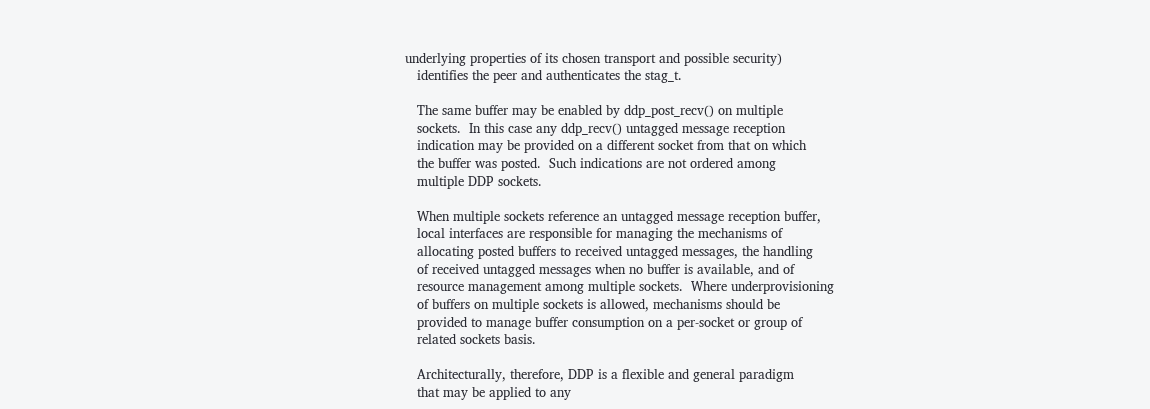underlying properties of its chosen transport and possible security)
   identifies the peer and authenticates the stag_t.

   The same buffer may be enabled by ddp_post_recv() on multiple
   sockets.  In this case any ddp_recv() untagged message reception
   indication may be provided on a different socket from that on which
   the buffer was posted.  Such indications are not ordered among
   multiple DDP sockets.

   When multiple sockets reference an untagged message reception buffer,
   local interfaces are responsible for managing the mechanisms of
   allocating posted buffers to received untagged messages, the handling
   of received untagged messages when no buffer is available, and of
   resource management among multiple sockets.  Where underprovisioning
   of buffers on multiple sockets is allowed, mechanisms should be
   provided to manage buffer consumption on a per-socket or group of
   related sockets basis.

   Architecturally, therefore, DDP is a flexible and general paradigm
   that may be applied to any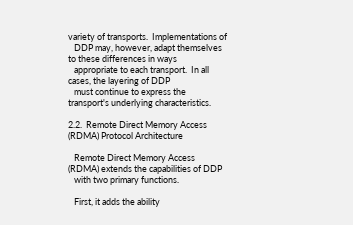variety of transports.  Implementations of
   DDP may, however, adapt themselves to these differences in ways
   appropriate to each transport.  In all cases, the layering of DDP
   must continue to express the transport's underlying characteristics.

2.2.  Remote Direct Memory Access (RDMA) Protocol Architecture

   Remote Direct Memory Access (RDMA) extends the capabilities of DDP
   with two primary functions.

   First, it adds the ability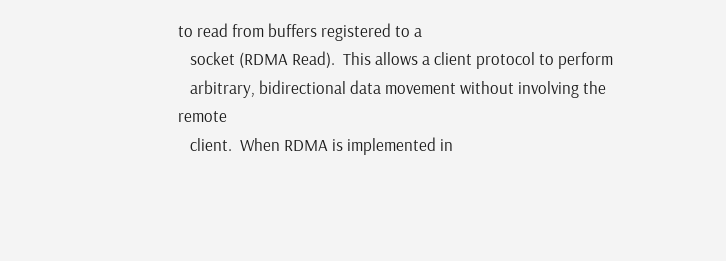to read from buffers registered to a
   socket (RDMA Read).  This allows a client protocol to perform
   arbitrary, bidirectional data movement without involving the remote
   client.  When RDMA is implemented in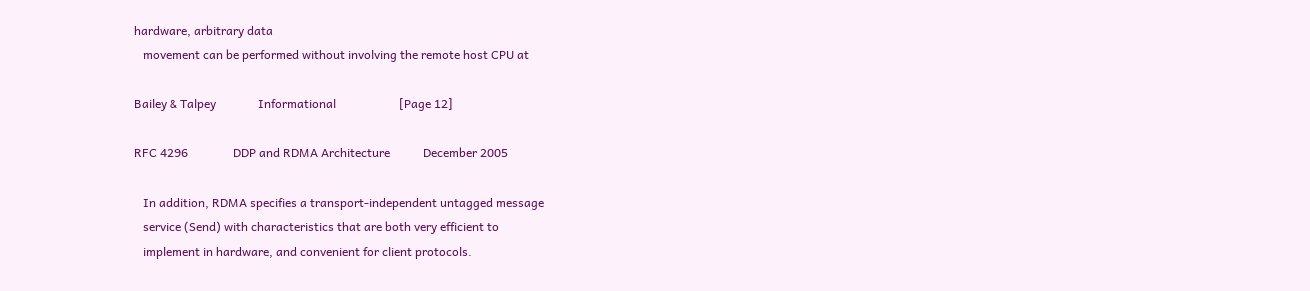hardware, arbitrary data
   movement can be performed without involving the remote host CPU at

Bailey & Talpey              Informational                     [Page 12]

RFC 4296               DDP and RDMA Architecture           December 2005

   In addition, RDMA specifies a transport-independent untagged message
   service (Send) with characteristics that are both very efficient to
   implement in hardware, and convenient for client protocols.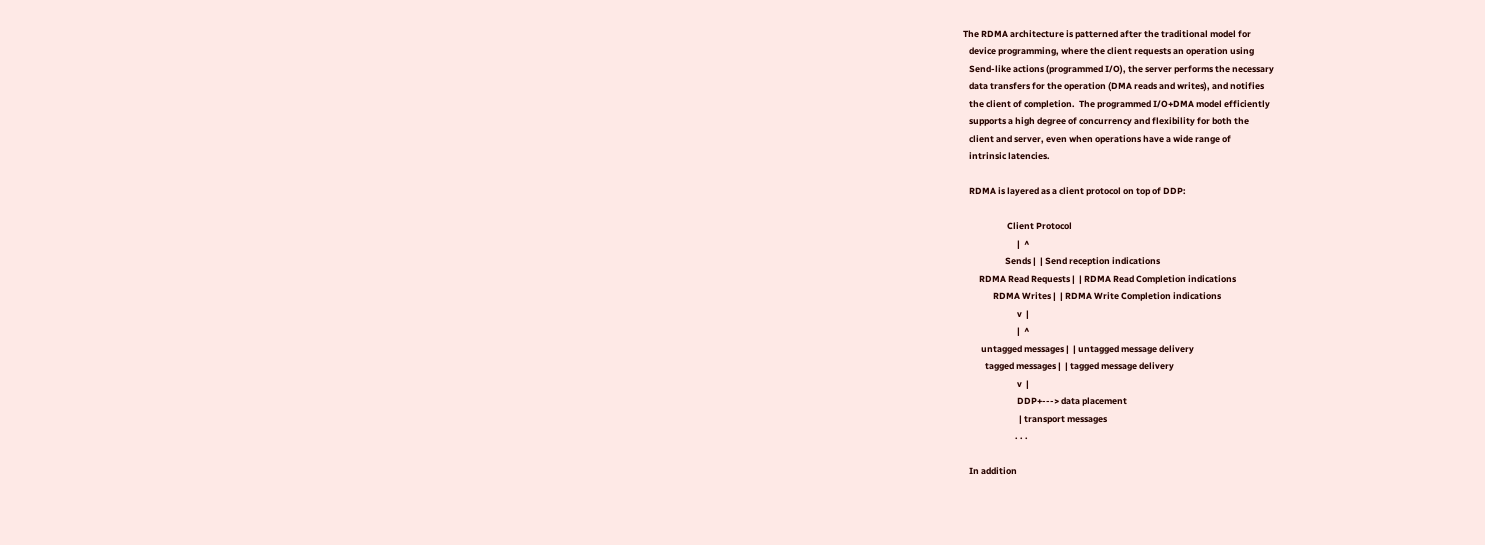The RDMA architecture is patterned after the traditional model for
   device programming, where the client requests an operation using
   Send-like actions (programmed I/O), the server performs the necessary
   data transfers for the operation (DMA reads and writes), and notifies
   the client of completion.  The programmed I/O+DMA model efficiently
   supports a high degree of concurrency and flexibility for both the
   client and server, even when operations have a wide range of
   intrinsic latencies.

   RDMA is layered as a client protocol on top of DDP:

                      Client Protocol
                           |  ^
                     Sends |  | Send reception indications
        RDMA Read Requests |  | RDMA Read Completion indications
               RDMA Writes |  | RDMA Write Completion indications
                           v  |
                           |  ^
         untagged messages |  | untagged message delivery
           tagged messages |  | tagged message delivery
                           v  |
                           DDP+---> data placement
                            | transport messages
                          . . .

   In addition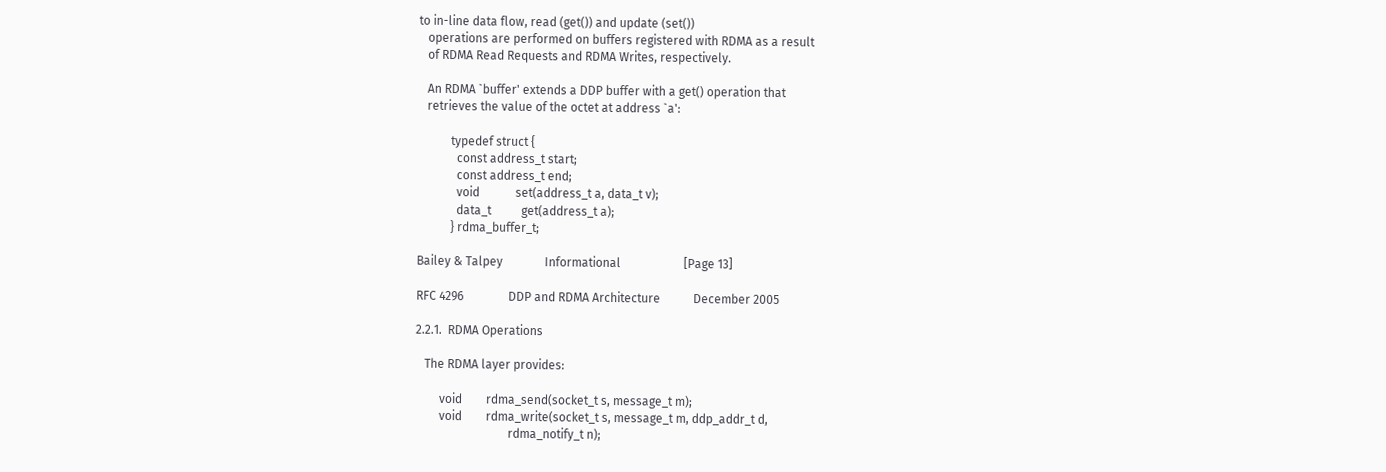to in-line data flow, read (get()) and update (set())
   operations are performed on buffers registered with RDMA as a result
   of RDMA Read Requests and RDMA Writes, respectively.

   An RDMA `buffer' extends a DDP buffer with a get() operation that
   retrieves the value of the octet at address `a':

           typedef struct {
             const address_t start;
             const address_t end;
             void            set(address_t a, data_t v);
             data_t          get(address_t a);
           } rdma_buffer_t;

Bailey & Talpey              Informational                     [Page 13]

RFC 4296               DDP and RDMA Architecture           December 2005

2.2.1.  RDMA Operations

   The RDMA layer provides:

        void        rdma_send(socket_t s, message_t m);
        void        rdma_write(socket_t s, message_t m, ddp_addr_t d,
                               rdma_notify_t n);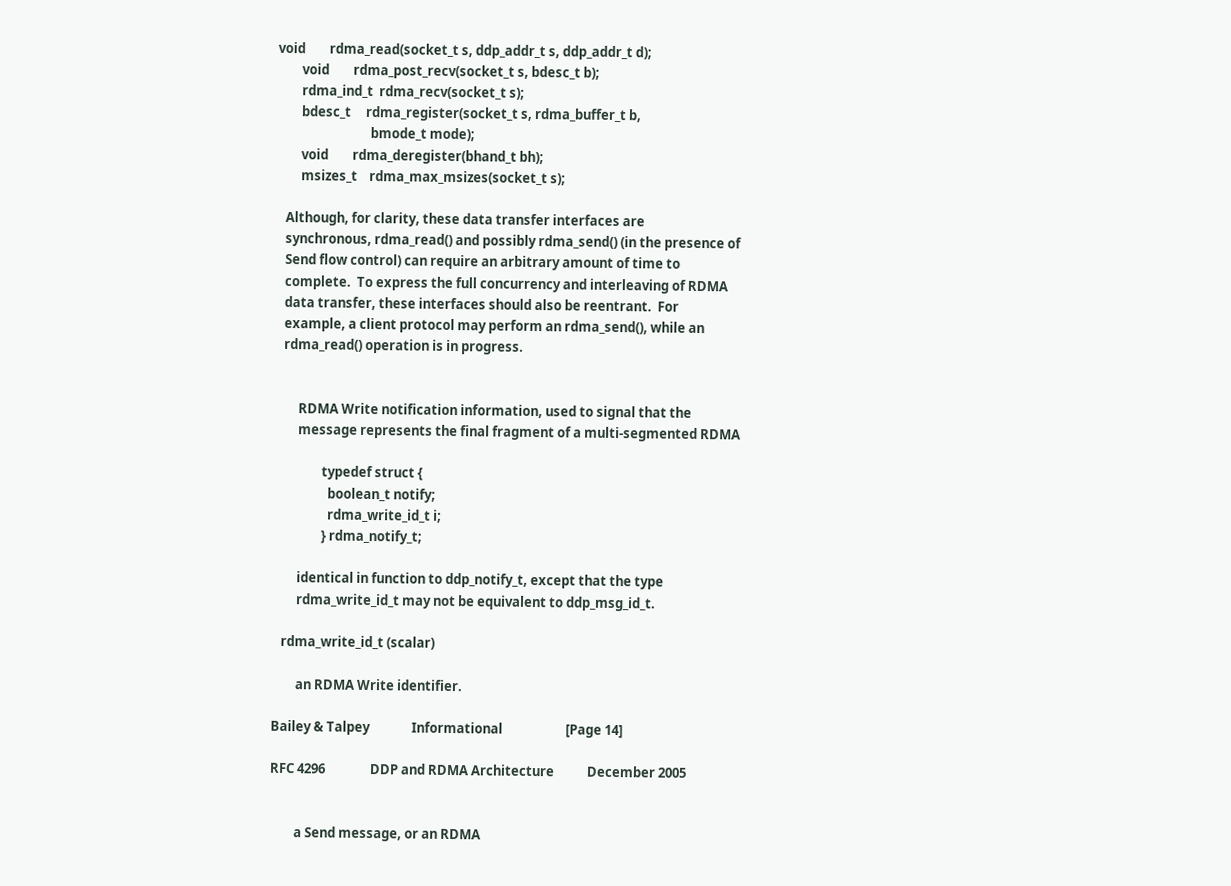void        rdma_read(socket_t s, ddp_addr_t s, ddp_addr_t d);
        void        rdma_post_recv(socket_t s, bdesc_t b);
        rdma_ind_t  rdma_recv(socket_t s);
        bdesc_t     rdma_register(socket_t s, rdma_buffer_t b,
                               bmode_t mode);
        void        rdma_deregister(bhand_t bh);
        msizes_t    rdma_max_msizes(socket_t s);

   Although, for clarity, these data transfer interfaces are
   synchronous, rdma_read() and possibly rdma_send() (in the presence of
   Send flow control) can require an arbitrary amount of time to
   complete.  To express the full concurrency and interleaving of RDMA
   data transfer, these interfaces should also be reentrant.  For
   example, a client protocol may perform an rdma_send(), while an
   rdma_read() operation is in progress.


        RDMA Write notification information, used to signal that the
        message represents the final fragment of a multi-segmented RDMA

                typedef struct {
                  boolean_t notify;
                  rdma_write_id_t i;
                } rdma_notify_t;

        identical in function to ddp_notify_t, except that the type
        rdma_write_id_t may not be equivalent to ddp_msg_id_t.

   rdma_write_id_t (scalar)

        an RDMA Write identifier.

Bailey & Talpey              Informational                     [Page 14]

RFC 4296               DDP and RDMA Architecture           December 2005


        a Send message, or an RDMA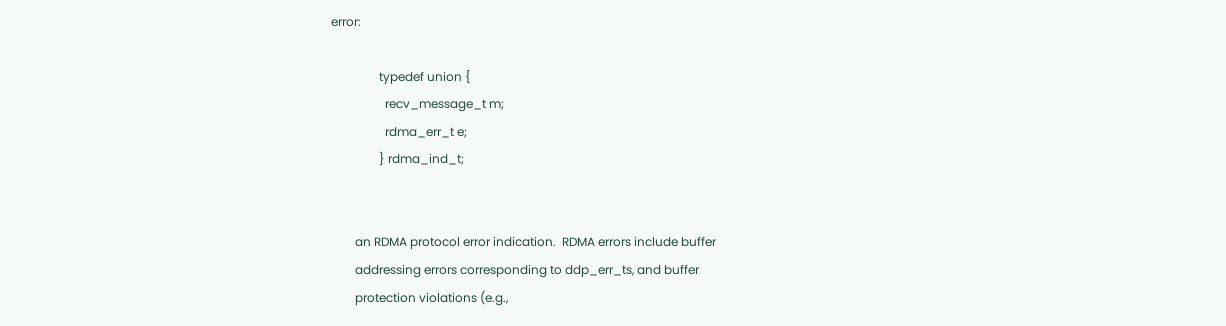error:

                typedef union {
                  recv_message_t m;
                  rdma_err_t e;
                } rdma_ind_t;


        an RDMA protocol error indication.  RDMA errors include buffer
        addressing errors corresponding to ddp_err_ts, and buffer
        protection violations (e.g.,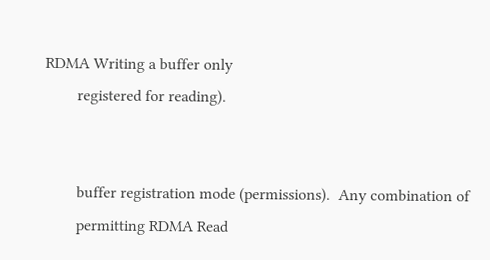RDMA Writing a buffer only
        registered for reading).


        buffer registration mode (permissions).  Any combination of
        permitting RDMA Read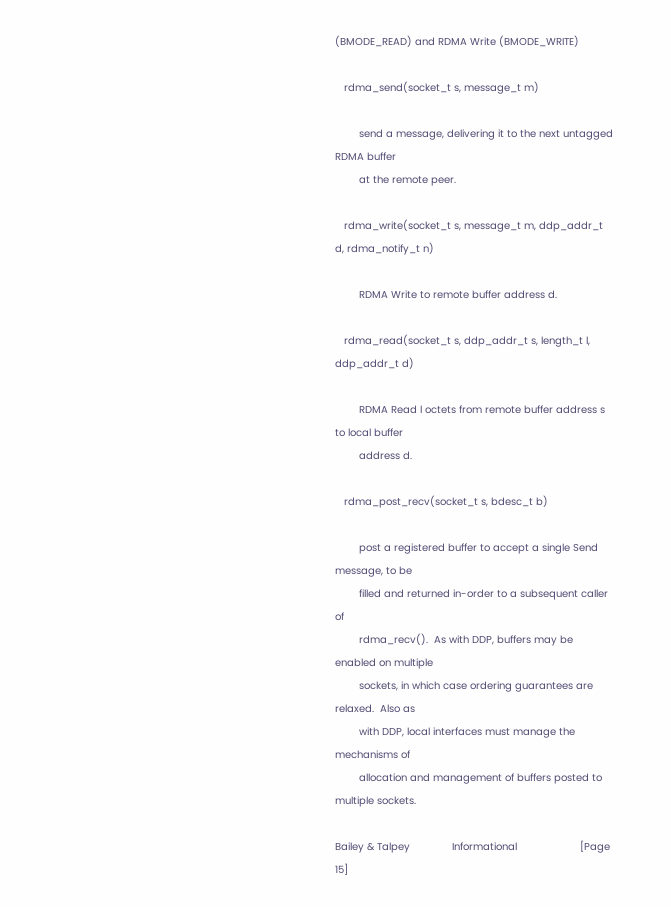(BMODE_READ) and RDMA Write (BMODE_WRITE)

   rdma_send(socket_t s, message_t m)

        send a message, delivering it to the next untagged RDMA buffer
        at the remote peer.

   rdma_write(socket_t s, message_t m, ddp_addr_t d, rdma_notify_t n)

        RDMA Write to remote buffer address d.

   rdma_read(socket_t s, ddp_addr_t s, length_t l, ddp_addr_t d)

        RDMA Read l octets from remote buffer address s to local buffer
        address d.

   rdma_post_recv(socket_t s, bdesc_t b)

        post a registered buffer to accept a single Send message, to be
        filled and returned in-order to a subsequent caller of
        rdma_recv().  As with DDP, buffers may be enabled on multiple
        sockets, in which case ordering guarantees are relaxed.  Also as
        with DDP, local interfaces must manage the mechanisms of
        allocation and management of buffers posted to multiple sockets.

Bailey & Talpey              Informational                     [Page 15]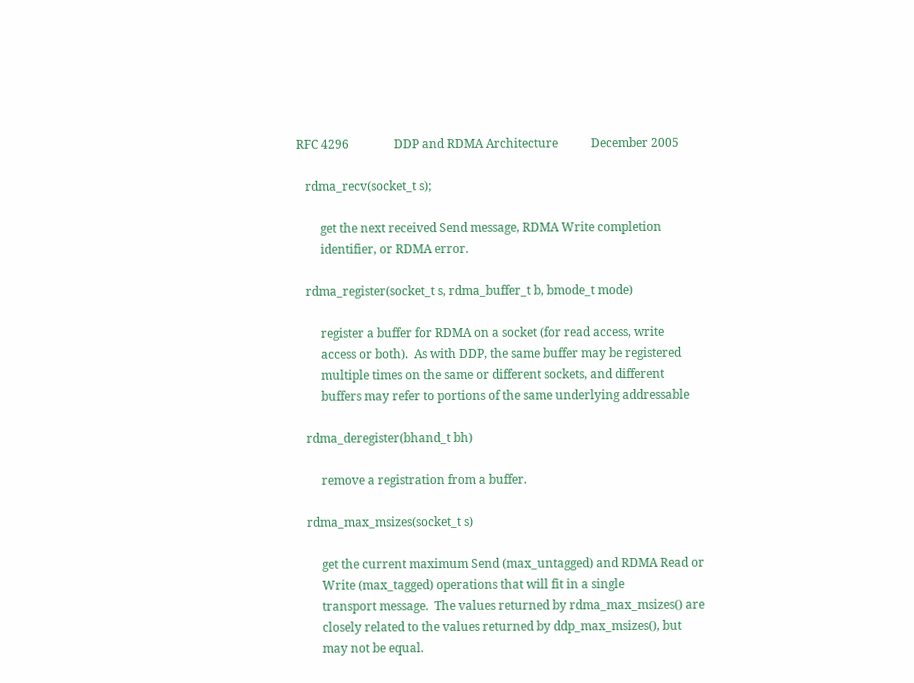RFC 4296               DDP and RDMA Architecture           December 2005

   rdma_recv(socket_t s);

        get the next received Send message, RDMA Write completion
        identifier, or RDMA error.

   rdma_register(socket_t s, rdma_buffer_t b, bmode_t mode)

        register a buffer for RDMA on a socket (for read access, write
        access or both).  As with DDP, the same buffer may be registered
        multiple times on the same or different sockets, and different
        buffers may refer to portions of the same underlying addressable

   rdma_deregister(bhand_t bh)

        remove a registration from a buffer.

   rdma_max_msizes(socket_t s)

        get the current maximum Send (max_untagged) and RDMA Read or
        Write (max_tagged) operations that will fit in a single
        transport message.  The values returned by rdma_max_msizes() are
        closely related to the values returned by ddp_max_msizes(), but
        may not be equal.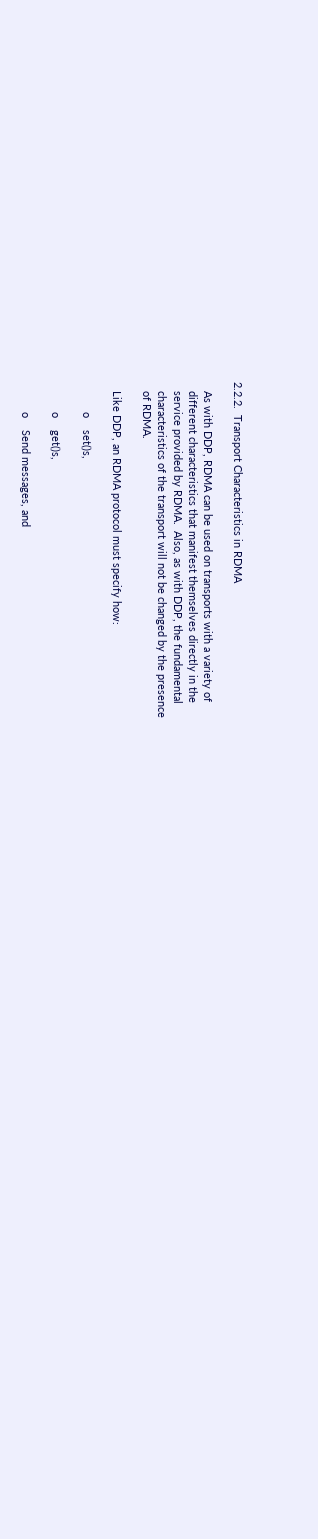2.2.2.  Transport Characteristics in RDMA

   As with DDP, RDMA can be used on transports with a variety of
   different characteristics that manifest themselves directly in the
   service provided by RDMA.  Also, as with DDP, the fundamental
   characteristics of the transport will not be changed by the presence
   of RDMA.

   Like DDP, an RDMA protocol must specify how:

          o    set()s,

          o    get()s,

          o    Send messages, and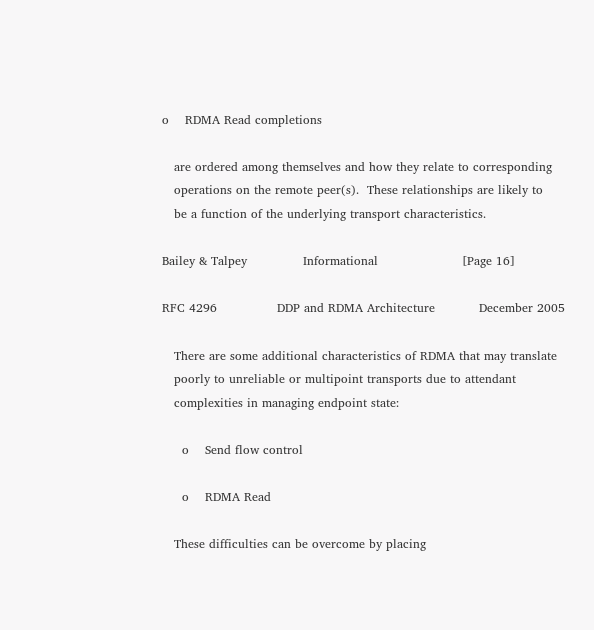o    RDMA Read completions

   are ordered among themselves and how they relate to corresponding
   operations on the remote peer(s).  These relationships are likely to
   be a function of the underlying transport characteristics.

Bailey & Talpey              Informational                     [Page 16]

RFC 4296               DDP and RDMA Architecture           December 2005

   There are some additional characteristics of RDMA that may translate
   poorly to unreliable or multipoint transports due to attendant
   complexities in managing endpoint state:

     o    Send flow control

     o    RDMA Read

   These difficulties can be overcome by placing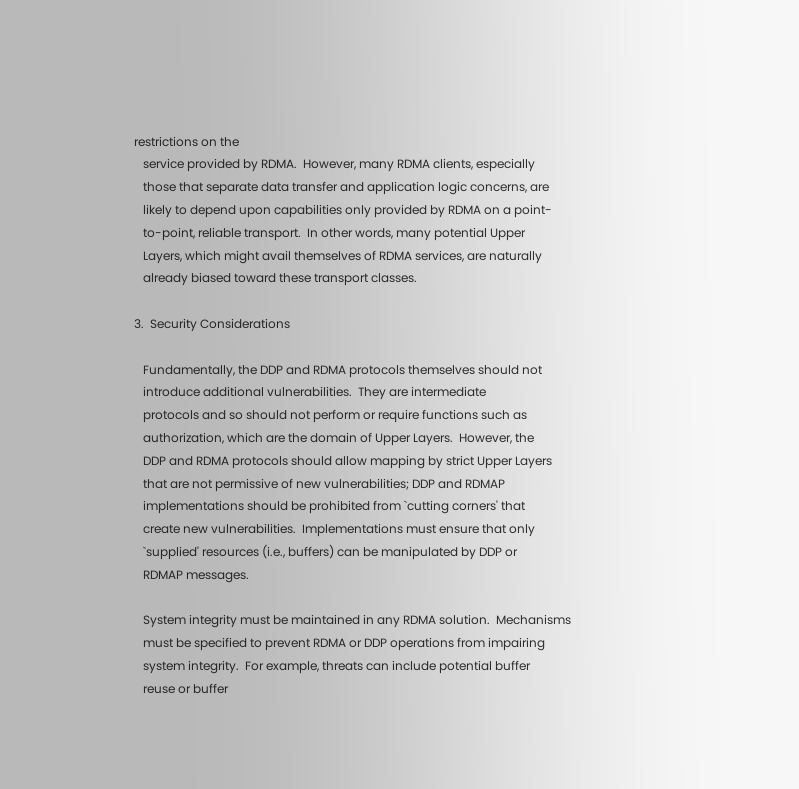restrictions on the
   service provided by RDMA.  However, many RDMA clients, especially
   those that separate data transfer and application logic concerns, are
   likely to depend upon capabilities only provided by RDMA on a point-
   to-point, reliable transport.  In other words, many potential Upper
   Layers, which might avail themselves of RDMA services, are naturally
   already biased toward these transport classes.

3.  Security Considerations

   Fundamentally, the DDP and RDMA protocols themselves should not
   introduce additional vulnerabilities.  They are intermediate
   protocols and so should not perform or require functions such as
   authorization, which are the domain of Upper Layers.  However, the
   DDP and RDMA protocols should allow mapping by strict Upper Layers
   that are not permissive of new vulnerabilities; DDP and RDMAP
   implementations should be prohibited from `cutting corners' that
   create new vulnerabilities.  Implementations must ensure that only
   `supplied' resources (i.e., buffers) can be manipulated by DDP or
   RDMAP messages.

   System integrity must be maintained in any RDMA solution.  Mechanisms
   must be specified to prevent RDMA or DDP operations from impairing
   system integrity.  For example, threats can include potential buffer
   reuse or buffer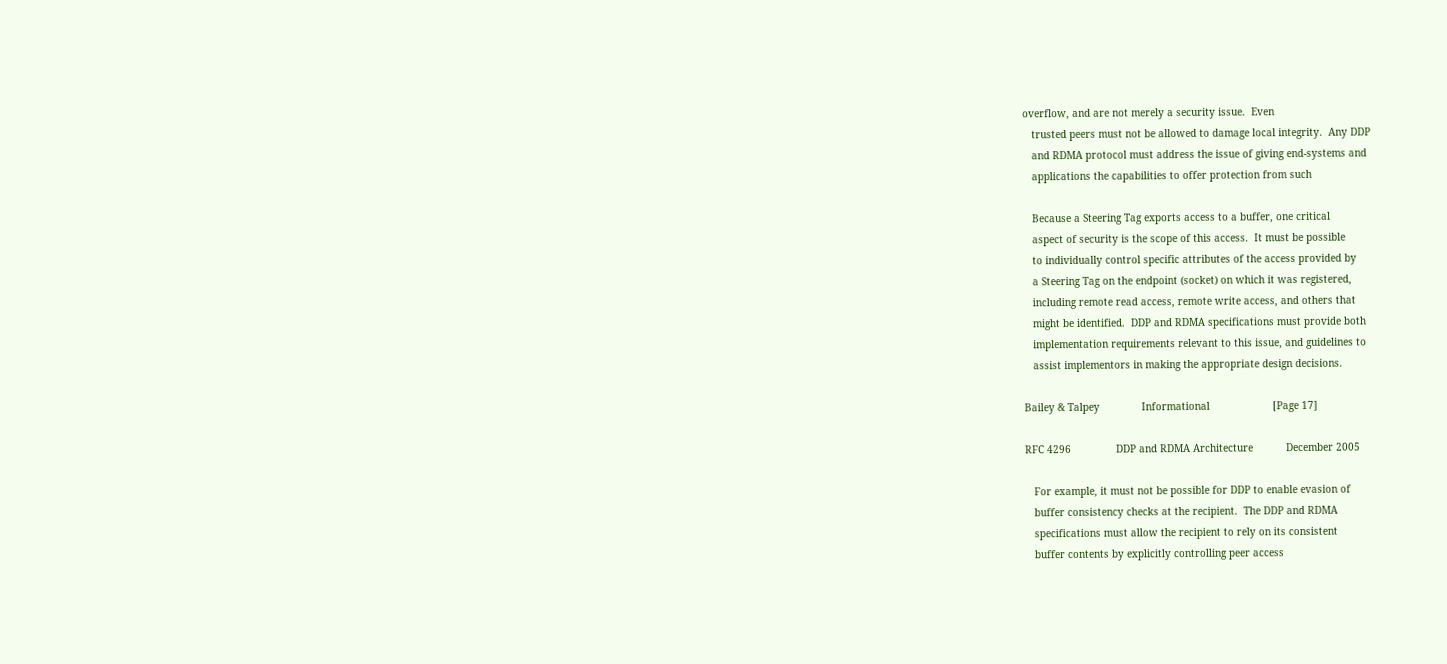overflow, and are not merely a security issue.  Even
   trusted peers must not be allowed to damage local integrity.  Any DDP
   and RDMA protocol must address the issue of giving end-systems and
   applications the capabilities to offer protection from such

   Because a Steering Tag exports access to a buffer, one critical
   aspect of security is the scope of this access.  It must be possible
   to individually control specific attributes of the access provided by
   a Steering Tag on the endpoint (socket) on which it was registered,
   including remote read access, remote write access, and others that
   might be identified.  DDP and RDMA specifications must provide both
   implementation requirements relevant to this issue, and guidelines to
   assist implementors in making the appropriate design decisions.

Bailey & Talpey              Informational                     [Page 17]

RFC 4296               DDP and RDMA Architecture           December 2005

   For example, it must not be possible for DDP to enable evasion of
   buffer consistency checks at the recipient.  The DDP and RDMA
   specifications must allow the recipient to rely on its consistent
   buffer contents by explicitly controlling peer access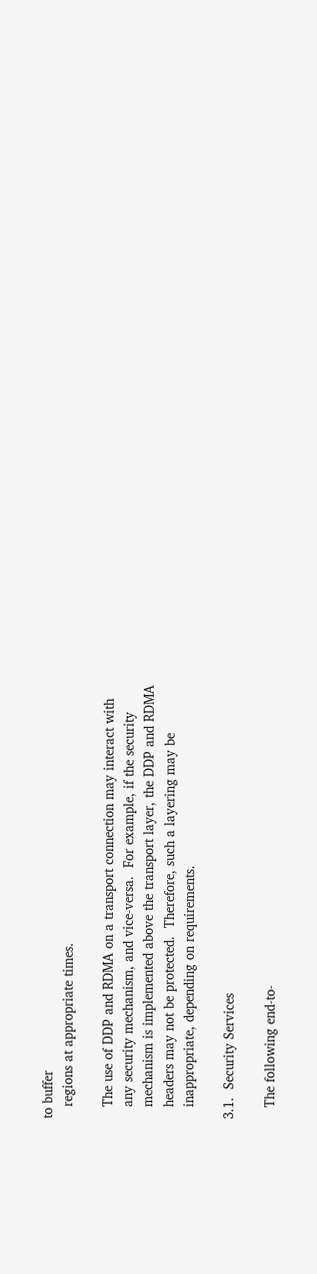to buffer
   regions at appropriate times.

   The use of DDP and RDMA on a transport connection may interact with
   any security mechanism, and vice-versa.  For example, if the security
   mechanism is implemented above the transport layer, the DDP and RDMA
   headers may not be protected.  Therefore, such a layering may be
   inappropriate, depending on requirements.

3.1.  Security Services

   The following end-to-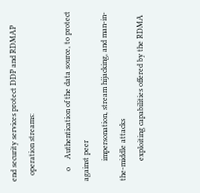end security services protect DDP and RDMAP
   operation streams:

     o    Authentication of the data source, to protect against peer
          impersonation, stream hijacking, and man-in-the-middle attacks
          exploiting capabilities offered by the RDMA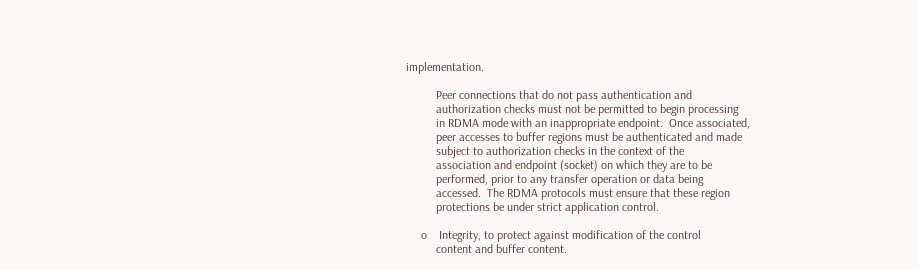implementation.

          Peer connections that do not pass authentication and
          authorization checks must not be permitted to begin processing
          in RDMA mode with an inappropriate endpoint.  Once associated,
          peer accesses to buffer regions must be authenticated and made
          subject to authorization checks in the context of the
          association and endpoint (socket) on which they are to be
          performed, prior to any transfer operation or data being
          accessed.  The RDMA protocols must ensure that these region
          protections be under strict application control.

     o    Integrity, to protect against modification of the control
          content and buffer content.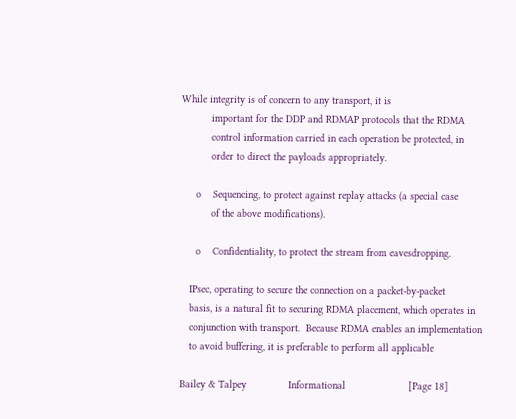While integrity is of concern to any transport, it is
          important for the DDP and RDMAP protocols that the RDMA
          control information carried in each operation be protected, in
          order to direct the payloads appropriately.

     o    Sequencing, to protect against replay attacks (a special case
          of the above modifications).

     o    Confidentiality, to protect the stream from eavesdropping.

   IPsec, operating to secure the connection on a packet-by-packet
   basis, is a natural fit to securing RDMA placement, which operates in
   conjunction with transport.  Because RDMA enables an implementation
   to avoid buffering, it is preferable to perform all applicable

Bailey & Talpey              Informational                     [Page 18]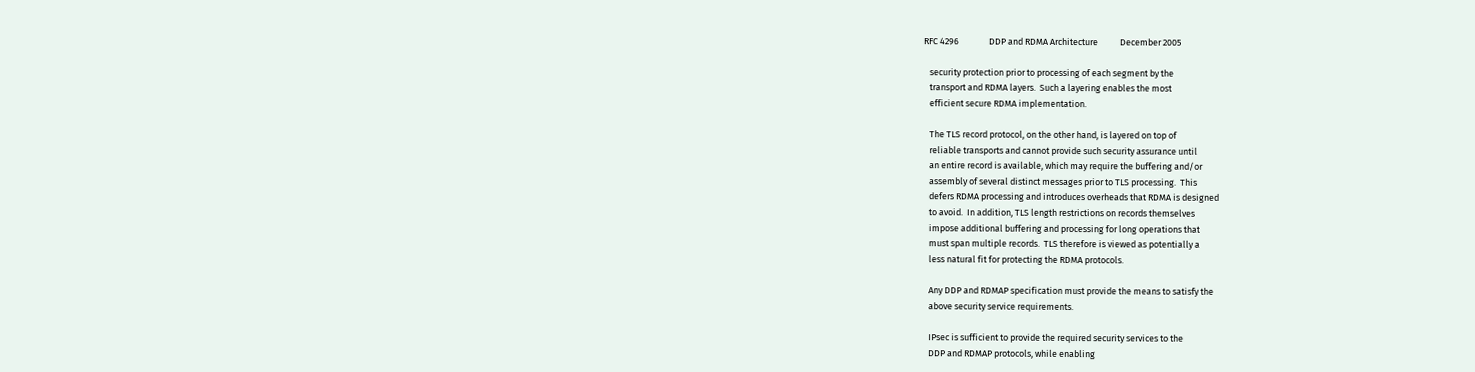RFC 4296               DDP and RDMA Architecture           December 2005

   security protection prior to processing of each segment by the
   transport and RDMA layers.  Such a layering enables the most
   efficient secure RDMA implementation.

   The TLS record protocol, on the other hand, is layered on top of
   reliable transports and cannot provide such security assurance until
   an entire record is available, which may require the buffering and/or
   assembly of several distinct messages prior to TLS processing.  This
   defers RDMA processing and introduces overheads that RDMA is designed
   to avoid.  In addition, TLS length restrictions on records themselves
   impose additional buffering and processing for long operations that
   must span multiple records.  TLS therefore is viewed as potentially a
   less natural fit for protecting the RDMA protocols.

   Any DDP and RDMAP specification must provide the means to satisfy the
   above security service requirements.

   IPsec is sufficient to provide the required security services to the
   DDP and RDMAP protocols, while enabling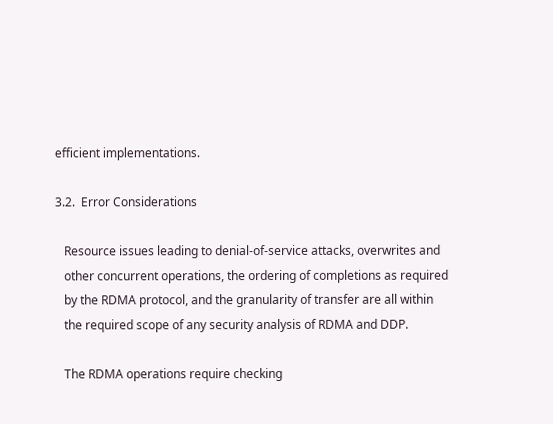efficient implementations.

3.2.  Error Considerations

   Resource issues leading to denial-of-service attacks, overwrites and
   other concurrent operations, the ordering of completions as required
   by the RDMA protocol, and the granularity of transfer are all within
   the required scope of any security analysis of RDMA and DDP.

   The RDMA operations require checking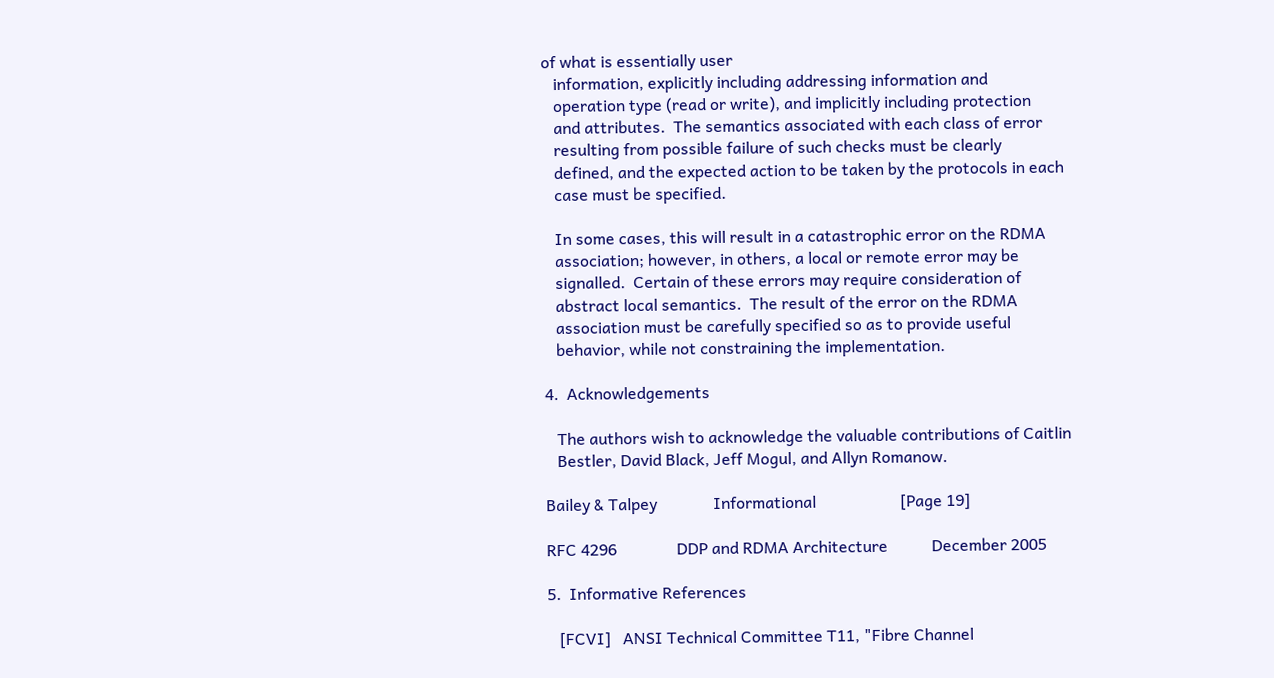of what is essentially user
   information, explicitly including addressing information and
   operation type (read or write), and implicitly including protection
   and attributes.  The semantics associated with each class of error
   resulting from possible failure of such checks must be clearly
   defined, and the expected action to be taken by the protocols in each
   case must be specified.

   In some cases, this will result in a catastrophic error on the RDMA
   association; however, in others, a local or remote error may be
   signalled.  Certain of these errors may require consideration of
   abstract local semantics.  The result of the error on the RDMA
   association must be carefully specified so as to provide useful
   behavior, while not constraining the implementation.

4.  Acknowledgements

   The authors wish to acknowledge the valuable contributions of Caitlin
   Bestler, David Black, Jeff Mogul, and Allyn Romanow.

Bailey & Talpey              Informational                     [Page 19]

RFC 4296               DDP and RDMA Architecture           December 2005

5.  Informative References

   [FCVI]   ANSI Technical Committee T11, "Fibre Channel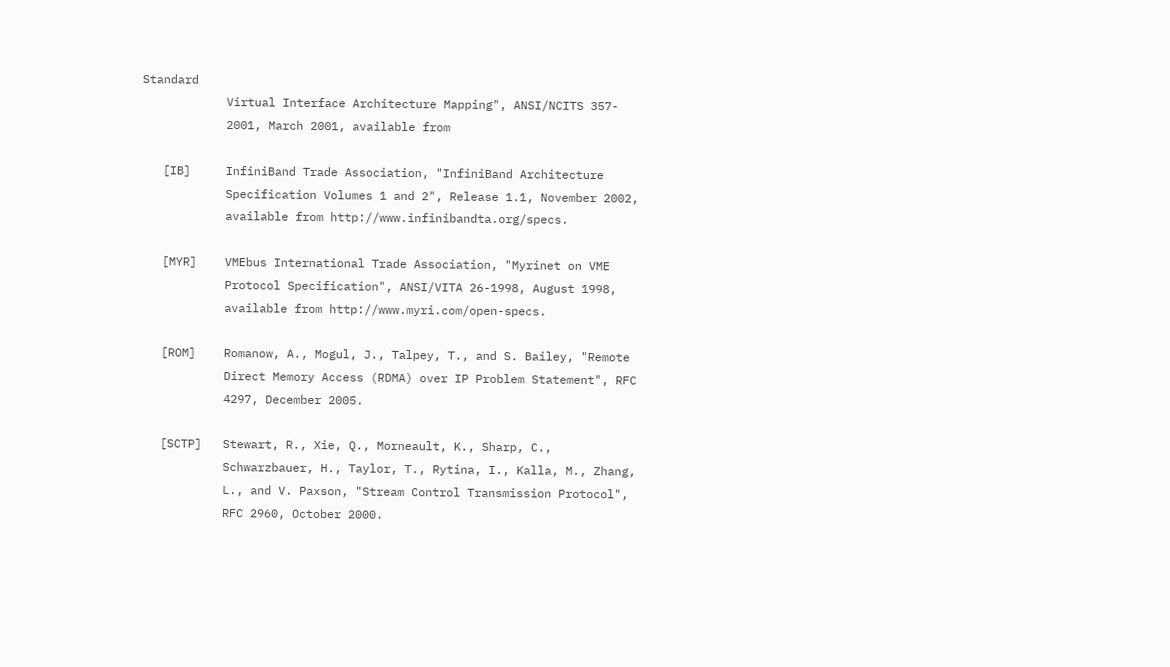Standard
            Virtual Interface Architecture Mapping", ANSI/NCITS 357-
            2001, March 2001, available from

   [IB]     InfiniBand Trade Association, "InfiniBand Architecture
            Specification Volumes 1 and 2", Release 1.1, November 2002,
            available from http://www.infinibandta.org/specs.

   [MYR]    VMEbus International Trade Association, "Myrinet on VME
            Protocol Specification", ANSI/VITA 26-1998, August 1998,
            available from http://www.myri.com/open-specs.

   [ROM]    Romanow, A., Mogul, J., Talpey, T., and S. Bailey, "Remote
            Direct Memory Access (RDMA) over IP Problem Statement", RFC
            4297, December 2005.

   [SCTP]   Stewart, R., Xie, Q., Morneault, K., Sharp, C.,
            Schwarzbauer, H., Taylor, T., Rytina, I., Kalla, M., Zhang,
            L., and V. Paxson, "Stream Control Transmission Protocol",
            RFC 2960, October 2000.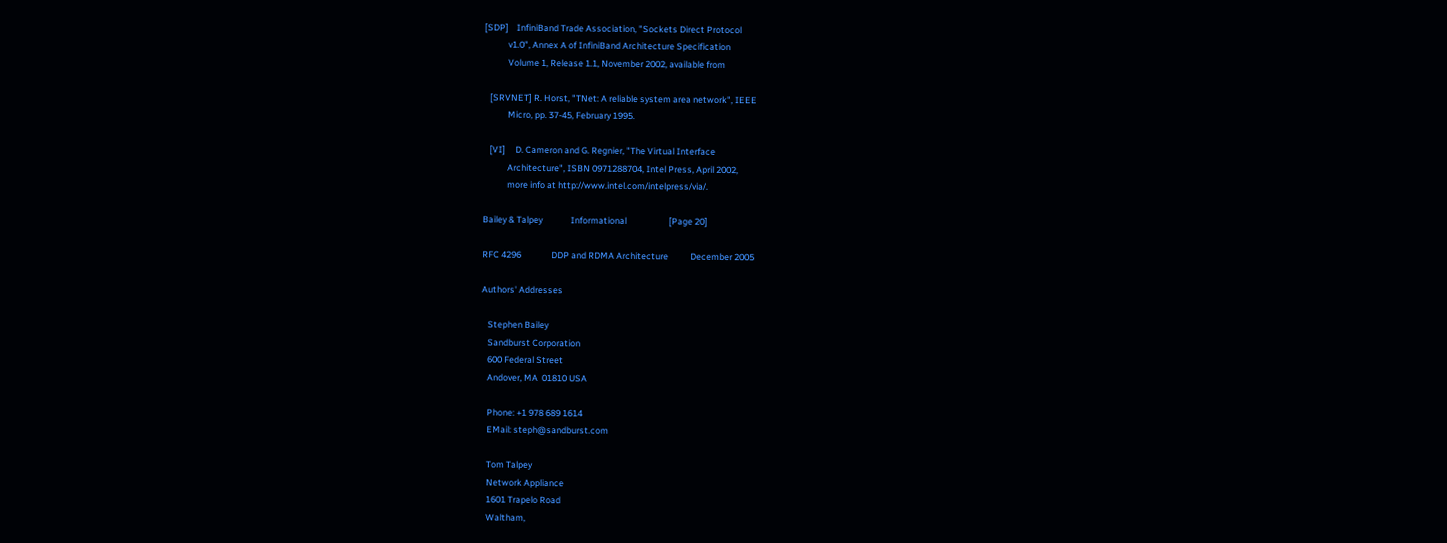[SDP]    InfiniBand Trade Association, "Sockets Direct Protocol
            v1.0", Annex A of InfiniBand Architecture Specification
            Volume 1, Release 1.1, November 2002, available from

   [SRVNET] R. Horst, "TNet: A reliable system area network", IEEE
            Micro, pp. 37-45, February 1995.

   [VI]     D. Cameron and G. Regnier, "The Virtual Interface
            Architecture", ISBN 0971288704, Intel Press, April 2002,
            more info at http://www.intel.com/intelpress/via/.

Bailey & Talpey              Informational                     [Page 20]

RFC 4296               DDP and RDMA Architecture           December 2005

Authors' Addresses

   Stephen Bailey
   Sandburst Corporation
   600 Federal Street
   Andover, MA  01810 USA

   Phone: +1 978 689 1614
   EMail: steph@sandburst.com

   Tom Talpey
   Network Appliance
   1601 Trapelo Road
   Waltham,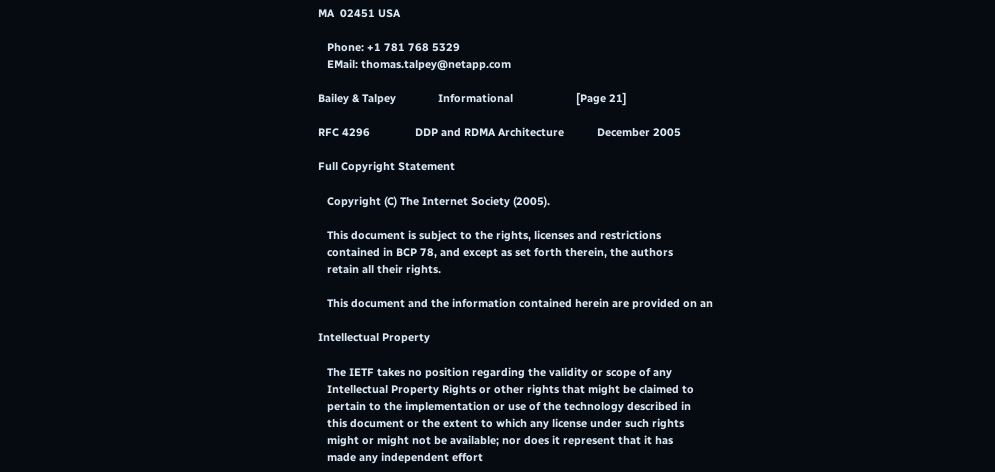MA  02451 USA

   Phone: +1 781 768 5329
   EMail: thomas.talpey@netapp.com

Bailey & Talpey              Informational                     [Page 21]

RFC 4296               DDP and RDMA Architecture           December 2005

Full Copyright Statement

   Copyright (C) The Internet Society (2005).

   This document is subject to the rights, licenses and restrictions
   contained in BCP 78, and except as set forth therein, the authors
   retain all their rights.

   This document and the information contained herein are provided on an

Intellectual Property

   The IETF takes no position regarding the validity or scope of any
   Intellectual Property Rights or other rights that might be claimed to
   pertain to the implementation or use of the technology described in
   this document or the extent to which any license under such rights
   might or might not be available; nor does it represent that it has
   made any independent effort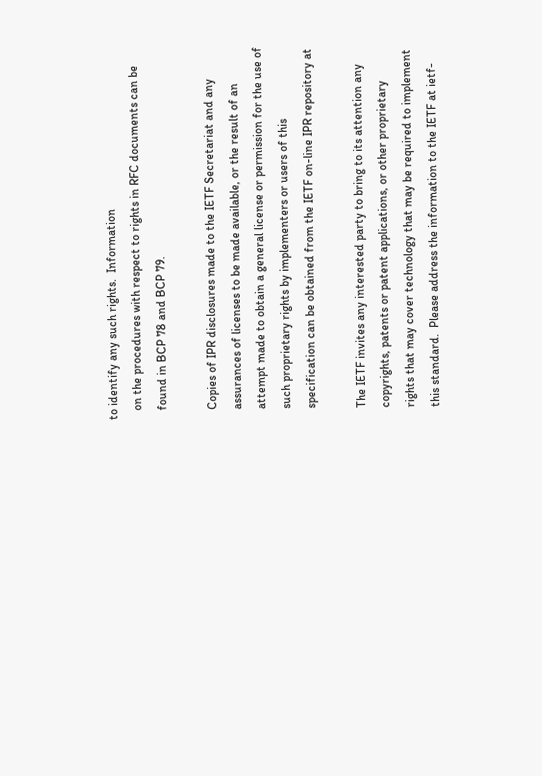to identify any such rights.  Information
   on the procedures with respect to rights in RFC documents can be
   found in BCP 78 and BCP 79.

   Copies of IPR disclosures made to the IETF Secretariat and any
   assurances of licenses to be made available, or the result of an
   attempt made to obtain a general license or permission for the use of
   such proprietary rights by implementers or users of this
   specification can be obtained from the IETF on-line IPR repository at

   The IETF invites any interested party to bring to its attention any
   copyrights, patents or patent applications, or other proprietary
   rights that may cover technology that may be required to implement
   this standard.  Please address the information to the IETF at ietf-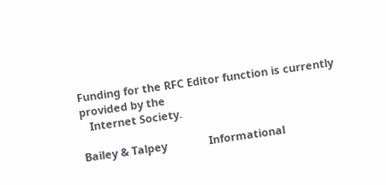Funding for the RFC Editor function is currently provided by the
   Internet Society.

Bailey & Talpey              Informational